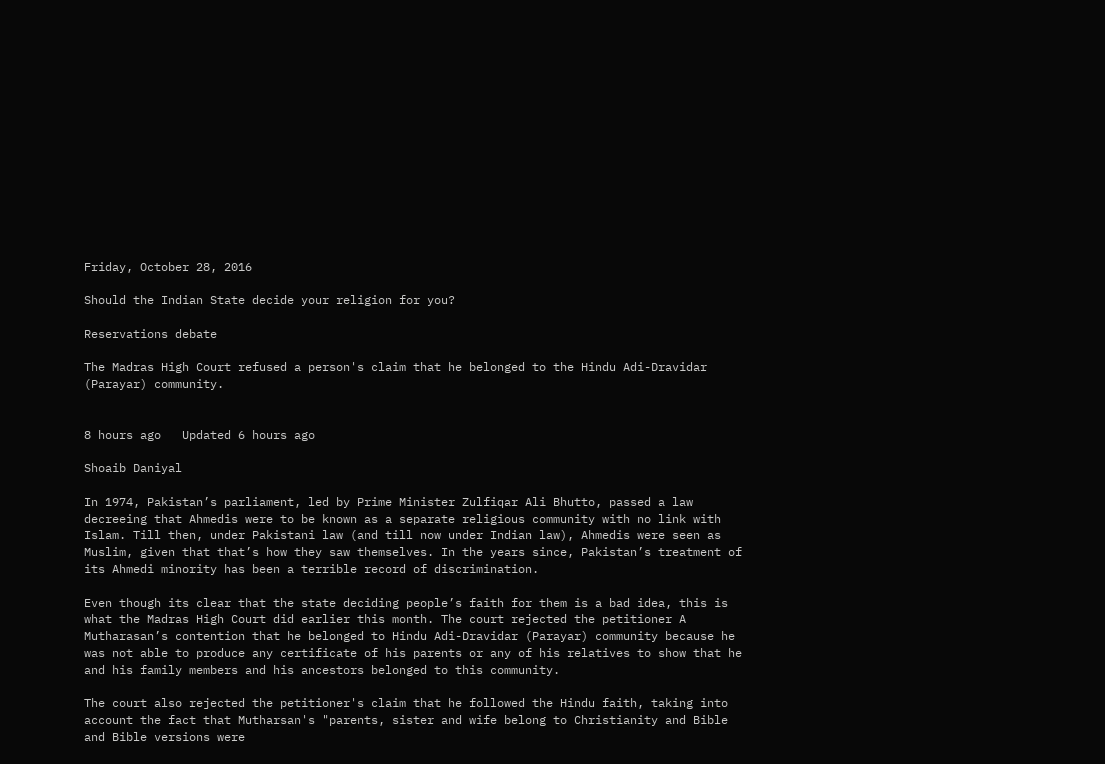Friday, October 28, 2016

Should the Indian State decide your religion for you?

Reservations debate

The Madras High Court refused a person's claim that he belonged to the Hindu Adi-Dravidar (Parayar) community.


8 hours ago   Updated 6 hours ago

Shoaib Daniyal

In 1974, Pakistan’s parliament, led by Prime Minister Zulfiqar Ali Bhutto, passed a law decreeing that Ahmedis were to be known as a separate religious community with no link with Islam. Till then, under Pakistani law (and till now under Indian law), Ahmedis were seen as Muslim, given that that’s how they saw themselves. In the years since, Pakistan’s treatment of its Ahmedi minority has been a terrible record of discrimination.

Even though its clear that the state deciding people’s faith for them is a bad idea, this is what the Madras High Court did earlier this month. The court rejected the petitioner A Mutharasan’s contention that he belonged to Hindu Adi-Dravidar (Parayar) community because he was not able to produce any certificate of his parents or any of his relatives to show that he and his family members and his ancestors belonged to this community.

The court also rejected the petitioner's claim that he followed the Hindu faith, taking into account the fact that Mutharsan's "parents, sister and wife belong to Christianity and Bible and Bible versions were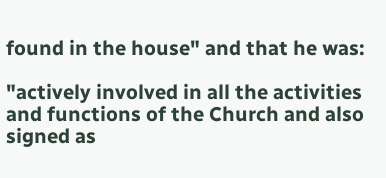found in the house" and that he was:

"actively involved in all the activities and functions of the Church and also signed as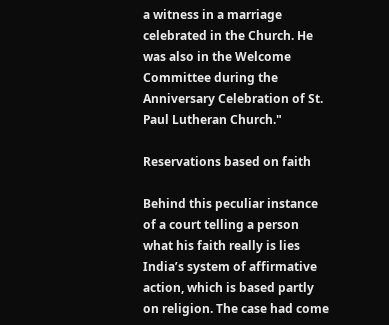a witness in a marriage celebrated in the Church. He was also in the Welcome Committee during the Anniversary Celebration of St. Paul Lutheran Church."

Reservations based on faith

Behind this peculiar instance of a court telling a person what his faith really is lies India’s system of affirmative action, which is based partly on religion. The case had come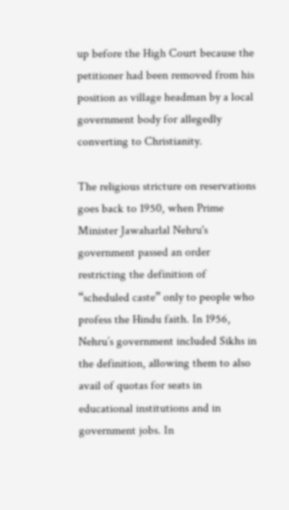up before the High Court because the petitioner had been removed from his position as village headman by a local government body for allegedly converting to Christianity.

The religious stricture on reservations goes back to 1950, when Prime Minister Jawaharlal Nehru's government passed an order restricting the definition of “scheduled caste” only to people who profess the Hindu faith. In 1956, Nehru’s government included Sikhs in the definition, allowing them to also avail of quotas for seats in educational institutions and in government jobs. In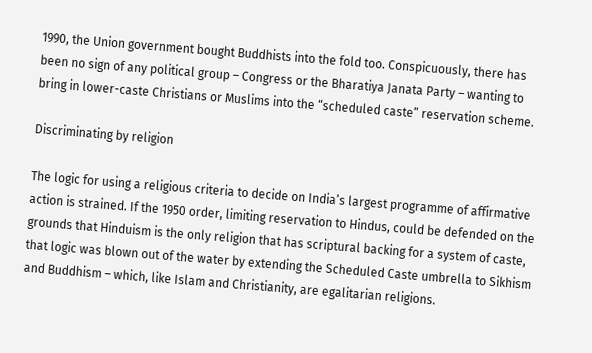1990, the Union government bought Buddhists into the fold too. Conspicuously, there has been no sign of any political group – Congress or the Bharatiya Janata Party – wanting to bring in lower-caste Christians or Muslims into the “scheduled caste” reservation scheme.

Discriminating by religion

The logic for using a religious criteria to decide on India’s largest programme of affirmative action is strained. If the 1950 order, limiting reservation to Hindus, could be defended on the grounds that Hinduism is the only religion that has scriptural backing for a system of caste, that logic was blown out of the water by extending the Scheduled Caste umbrella to Sikhism and Buddhism – which, like Islam and Christianity, are egalitarian religions.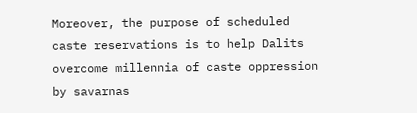Moreover, the purpose of scheduled caste reservations is to help Dalits overcome millennia of caste oppression by savarnas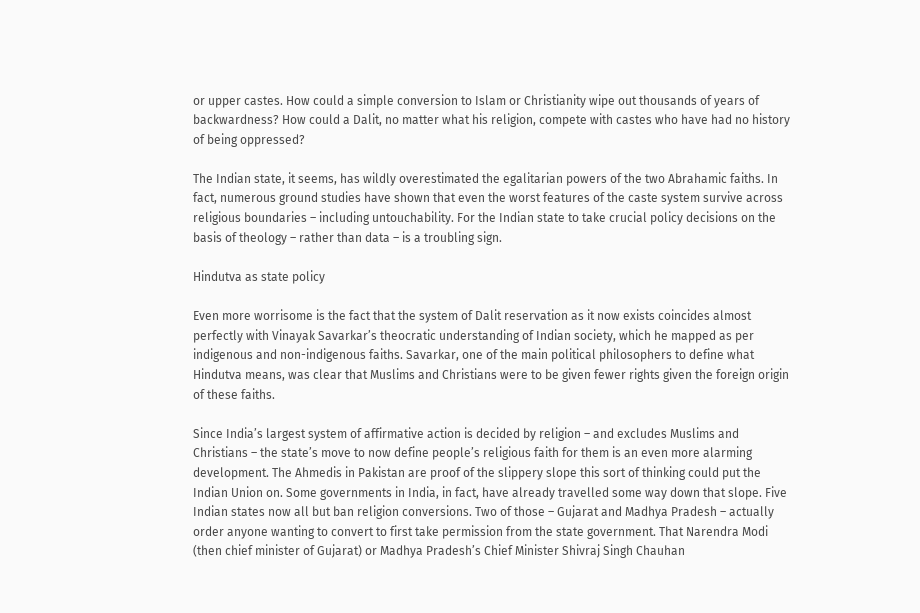or upper castes. How could a simple conversion to Islam or Christianity wipe out thousands of years of backwardness? How could a Dalit, no matter what his religion, compete with castes who have had no history of being oppressed?

The Indian state, it seems, has wildly overestimated the egalitarian powers of the two Abrahamic faiths. In fact, numerous ground studies have shown that even the worst features of the caste system survive across religious boundaries – including untouchability. For the Indian state to take crucial policy decisions on the basis of theology – rather than data – is a troubling sign.

Hindutva as state policy

Even more worrisome is the fact that the system of Dalit reservation as it now exists coincides almost perfectly with Vinayak Savarkar’s theocratic understanding of Indian society, which he mapped as per indigenous and non-indigenous faiths. Savarkar, one of the main political philosophers to define what Hindutva means, was clear that Muslims and Christians were to be given fewer rights given the foreign origin of these faiths.

Since India’s largest system of affirmative action is decided by religion – and excludes Muslims and Christians – the state’s move to now define people’s religious faith for them is an even more alarming development. The Ahmedis in Pakistan are proof of the slippery slope this sort of thinking could put the Indian Union on. Some governments in India, in fact, have already travelled some way down that slope. Five Indian states now all but ban religion conversions. Two of those – Gujarat and Madhya Pradesh – actually order anyone wanting to convert to first take permission from the state government. That Narendra Modi (then chief minister of Gujarat) or Madhya Pradesh’s Chief Minister Shivraj Singh Chauhan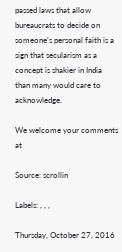passed laws that allow bureaucrats to decide on someone’s personal faith is a sign that secularism as a concept is shakier in India than many would care to acknowledge.

We welcome your comments at

Source: scrollin

Labels: , , ,

Thursday, October 27, 2016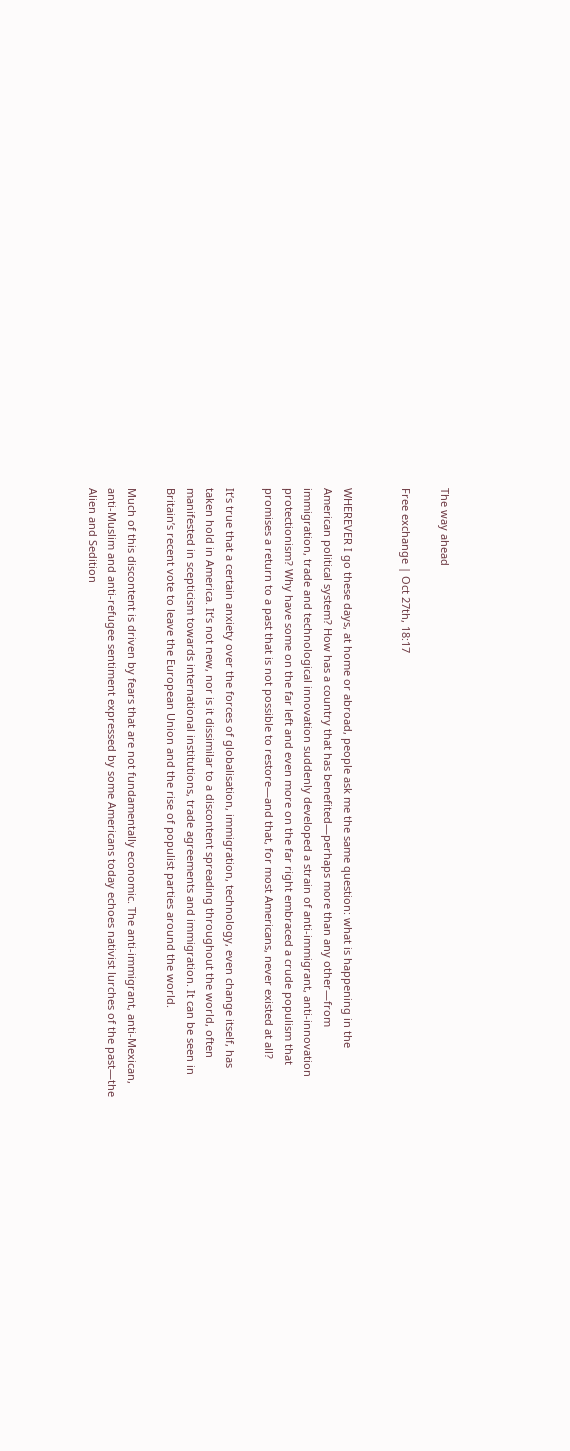The way ahead

Free exchange | Oct 27th, 18:17


WHEREVER I go these days, at home or abroad, people ask me the same question: what is happening in the American political system? How has a country that has benefited—perhaps more than any other—from immigration, trade and technological innovation suddenly developed a strain of anti-immigrant, anti-innovation protectionism? Why have some on the far left and even more on the far right embraced a crude populism that promises a return to a past that is not possible to restore—and that, for most Americans, never existed at all?

It’s true that a certain anxiety over the forces of globalisation, immigration, technology, even change itself, has taken hold in America. It’s not new, nor is it dissimilar to a discontent spreading throughout the world, often manifested in scepticism towards international institutions, trade agreements and immigration. It can be seen in Britain’s recent vote to leave the European Union and the rise of populist parties around the world.

Much of this discontent is driven by fears that are not fundamentally economic. The anti-immigrant, anti-Mexican, anti-Muslim and anti-refugee sentiment expressed by some Americans today echoes nativist lurches of the past—the Alien and Sedition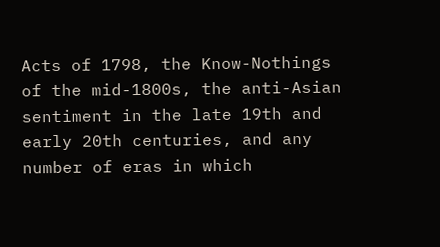Acts of 1798, the Know-Nothings of the mid-1800s, the anti-Asian sentiment in the late 19th and early 20th centuries, and any number of eras in which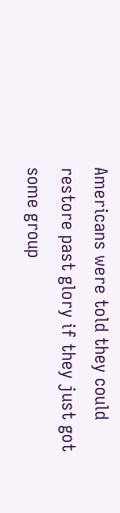Americans were told they could restore past glory if they just got some group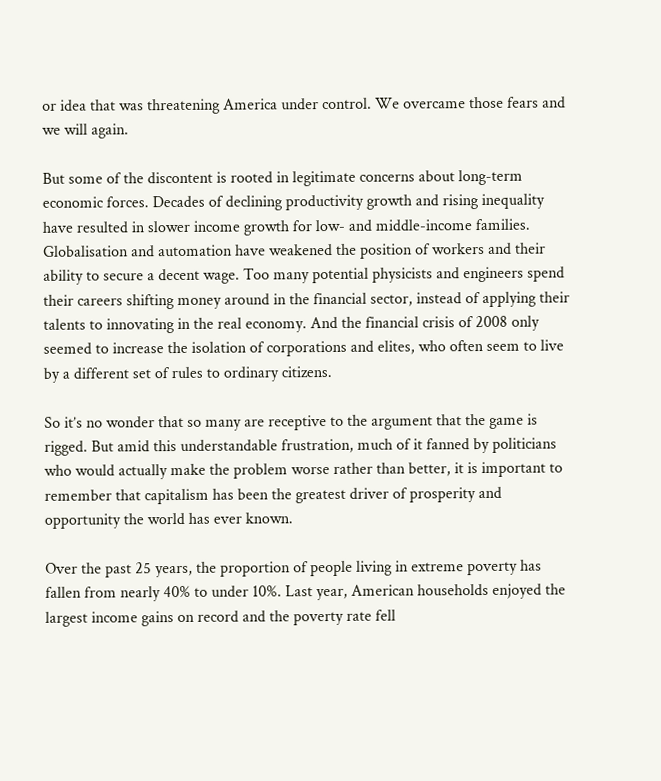or idea that was threatening America under control. We overcame those fears and we will again.

But some of the discontent is rooted in legitimate concerns about long-term economic forces. Decades of declining productivity growth and rising inequality have resulted in slower income growth for low- and middle-income families. Globalisation and automation have weakened the position of workers and their ability to secure a decent wage. Too many potential physicists and engineers spend their careers shifting money around in the financial sector, instead of applying their talents to innovating in the real economy. And the financial crisis of 2008 only seemed to increase the isolation of corporations and elites, who often seem to live by a different set of rules to ordinary citizens.

So it’s no wonder that so many are receptive to the argument that the game is rigged. But amid this understandable frustration, much of it fanned by politicians who would actually make the problem worse rather than better, it is important to remember that capitalism has been the greatest driver of prosperity and opportunity the world has ever known.

Over the past 25 years, the proportion of people living in extreme poverty has fallen from nearly 40% to under 10%. Last year, American households enjoyed the largest income gains on record and the poverty rate fell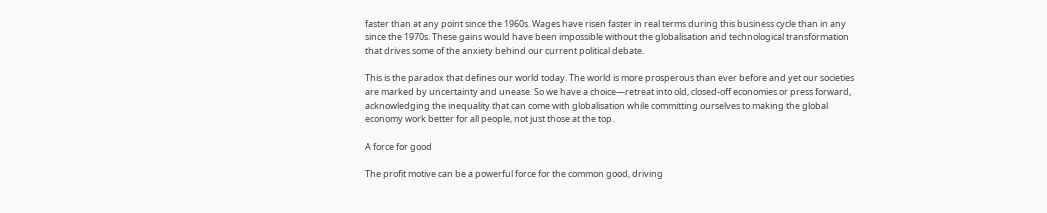faster than at any point since the 1960s. Wages have risen faster in real terms during this business cycle than in any since the 1970s. These gains would have been impossible without the globalisation and technological transformation that drives some of the anxiety behind our current political debate.

This is the paradox that defines our world today. The world is more prosperous than ever before and yet our societies are marked by uncertainty and unease. So we have a choice—retreat into old, closed-off economies or press forward, acknowledging the inequality that can come with globalisation while committing ourselves to making the global economy work better for all people, not just those at the top.

A force for good

The profit motive can be a powerful force for the common good, driving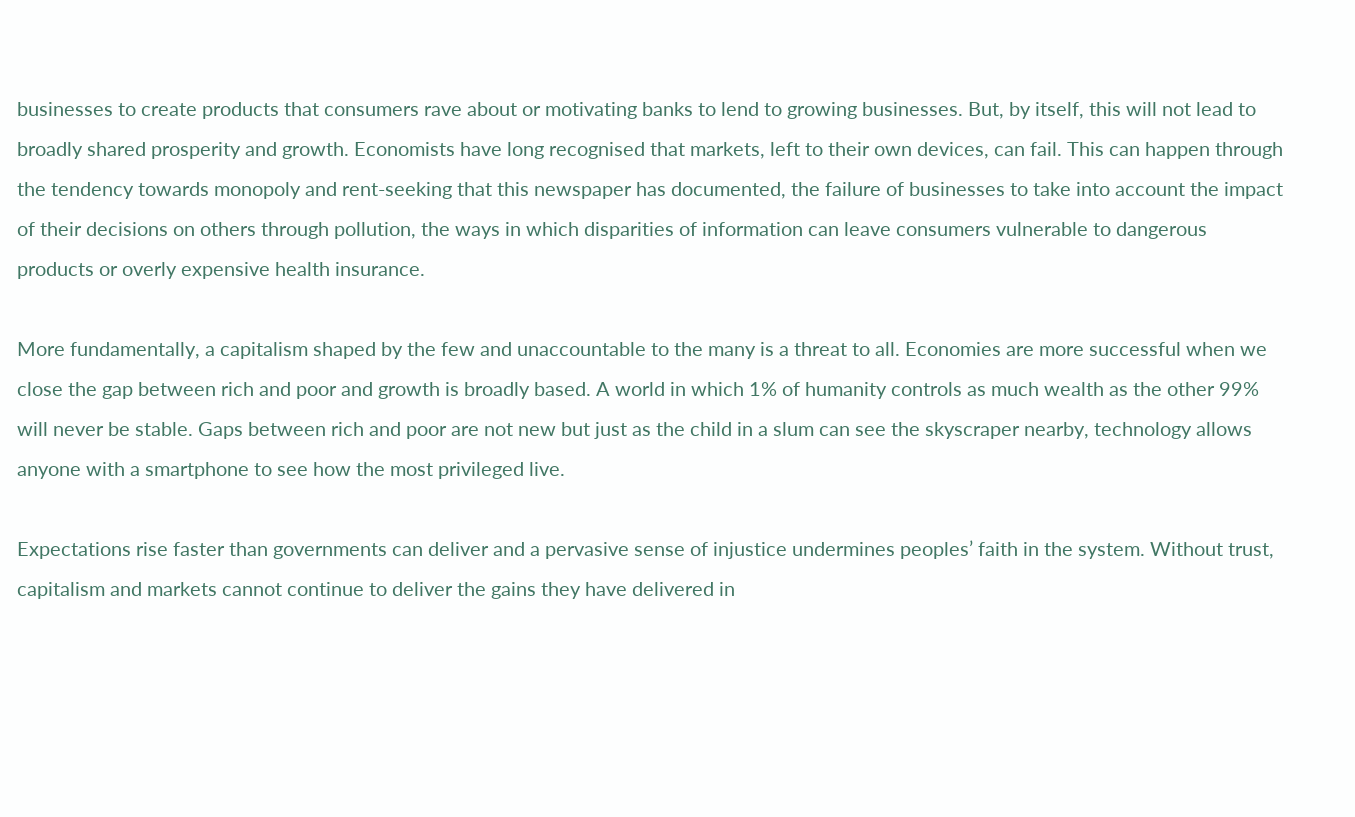businesses to create products that consumers rave about or motivating banks to lend to growing businesses. But, by itself, this will not lead to broadly shared prosperity and growth. Economists have long recognised that markets, left to their own devices, can fail. This can happen through the tendency towards monopoly and rent-seeking that this newspaper has documented, the failure of businesses to take into account the impact of their decisions on others through pollution, the ways in which disparities of information can leave consumers vulnerable to dangerous products or overly expensive health insurance.

More fundamentally, a capitalism shaped by the few and unaccountable to the many is a threat to all. Economies are more successful when we close the gap between rich and poor and growth is broadly based. A world in which 1% of humanity controls as much wealth as the other 99% will never be stable. Gaps between rich and poor are not new but just as the child in a slum can see the skyscraper nearby, technology allows anyone with a smartphone to see how the most privileged live.

Expectations rise faster than governments can deliver and a pervasive sense of injustice undermines peoples’ faith in the system. Without trust, capitalism and markets cannot continue to deliver the gains they have delivered in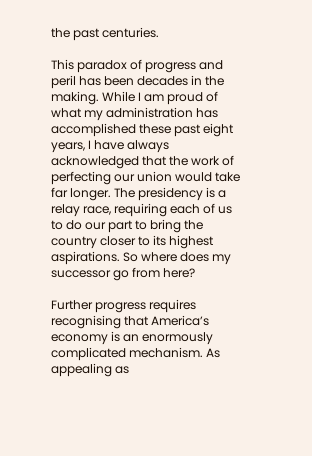the past centuries.

This paradox of progress and peril has been decades in the making. While I am proud of what my administration has accomplished these past eight years, I have always acknowledged that the work of perfecting our union would take far longer. The presidency is a relay race, requiring each of us to do our part to bring the country closer to its highest aspirations. So where does my successor go from here?

Further progress requires recognising that America’s economy is an enormously complicated mechanism. As appealing as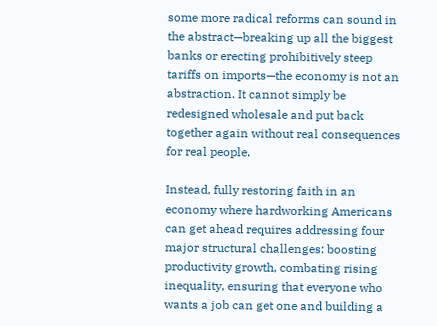some more radical reforms can sound in the abstract—breaking up all the biggest banks or erecting prohibitively steep tariffs on imports—the economy is not an abstraction. It cannot simply be redesigned wholesale and put back together again without real consequences for real people.

Instead, fully restoring faith in an economy where hardworking Americans can get ahead requires addressing four major structural challenges: boosting productivity growth, combating rising inequality, ensuring that everyone who wants a job can get one and building a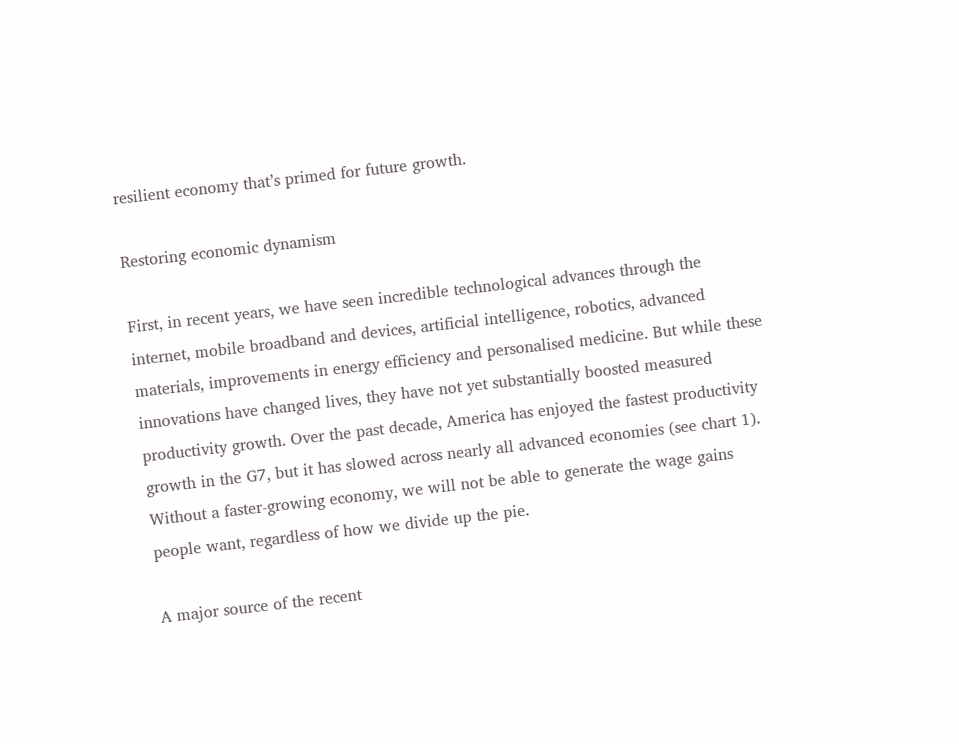resilient economy that’s primed for future growth.

Restoring economic dynamism

First, in recent years, we have seen incredible technological advances through the internet, mobile broadband and devices, artificial intelligence, robotics, advanced materials, improvements in energy efficiency and personalised medicine. But while these innovations have changed lives, they have not yet substantially boosted measured productivity growth. Over the past decade, America has enjoyed the fastest productivity growth in the G7, but it has slowed across nearly all advanced economies (see chart 1). Without a faster-growing economy, we will not be able to generate the wage gains people want, regardless of how we divide up the pie.

A major source of the recent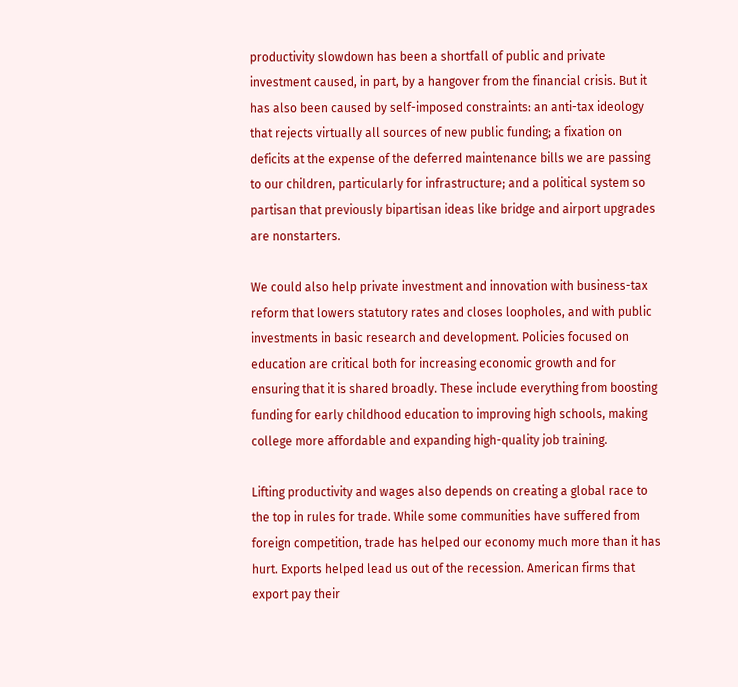productivity slowdown has been a shortfall of public and private investment caused, in part, by a hangover from the financial crisis. But it has also been caused by self-imposed constraints: an anti-tax ideology that rejects virtually all sources of new public funding; a fixation on deficits at the expense of the deferred maintenance bills we are passing to our children, particularly for infrastructure; and a political system so partisan that previously bipartisan ideas like bridge and airport upgrades are nonstarters.

We could also help private investment and innovation with business-tax reform that lowers statutory rates and closes loopholes, and with public investments in basic research and development. Policies focused on education are critical both for increasing economic growth and for ensuring that it is shared broadly. These include everything from boosting funding for early childhood education to improving high schools, making college more affordable and expanding high-quality job training.

Lifting productivity and wages also depends on creating a global race to the top in rules for trade. While some communities have suffered from foreign competition, trade has helped our economy much more than it has hurt. Exports helped lead us out of the recession. American firms that export pay their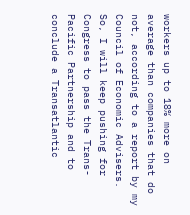workers up to 18% more on average than companies that do not, according to a report by my Council of Economic Advisers. So, I will keep pushing for Congress to pass the Trans-Pacific Partnership and to conclude a Transatlantic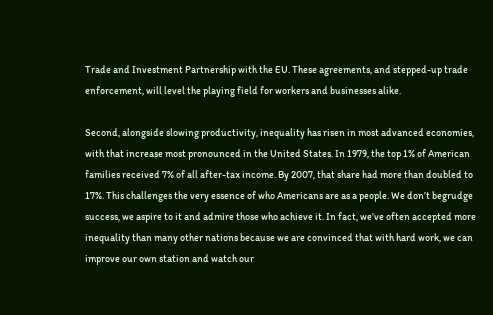Trade and Investment Partnership with the EU. These agreements, and stepped-up trade enforcement, will level the playing field for workers and businesses alike.

Second, alongside slowing productivity, inequality has risen in most advanced economies, with that increase most pronounced in the United States. In 1979, the top 1% of American families received 7% of all after-tax income. By 2007, that share had more than doubled to 17%. This challenges the very essence of who Americans are as a people. We don’t begrudge success, we aspire to it and admire those who achieve it. In fact, we’ve often accepted more inequality than many other nations because we are convinced that with hard work, we can improve our own station and watch our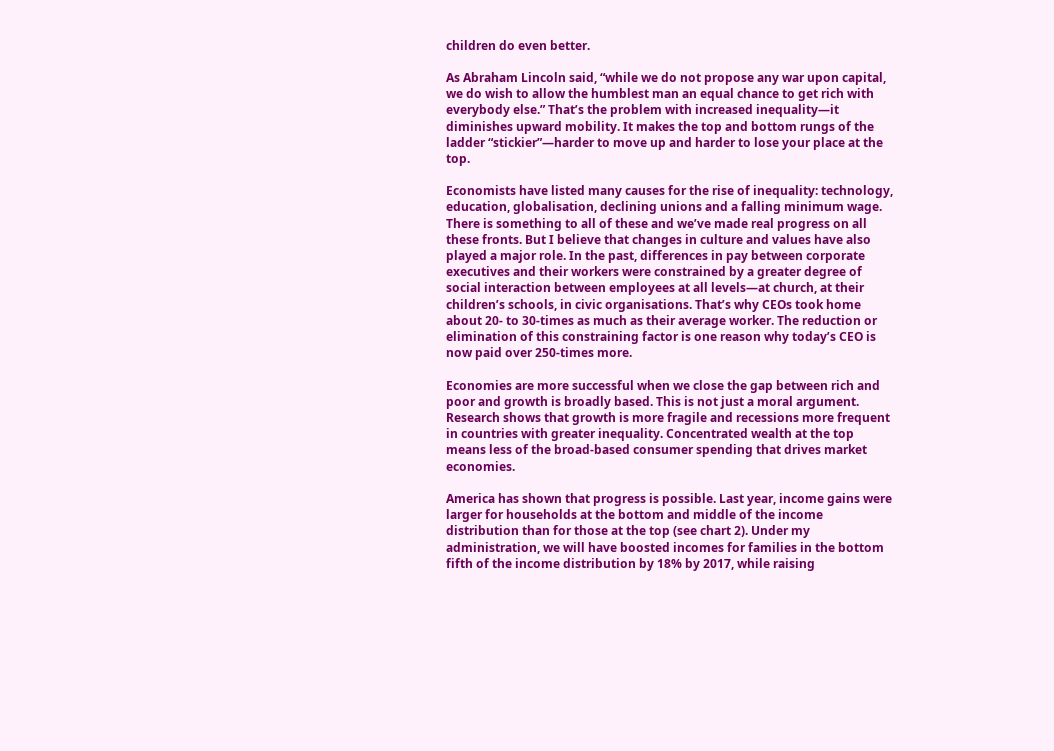children do even better.

As Abraham Lincoln said, “while we do not propose any war upon capital, we do wish to allow the humblest man an equal chance to get rich with everybody else.” That’s the problem with increased inequality—it diminishes upward mobility. It makes the top and bottom rungs of the ladder “stickier”—harder to move up and harder to lose your place at the top.

Economists have listed many causes for the rise of inequality: technology, education, globalisation, declining unions and a falling minimum wage. There is something to all of these and we’ve made real progress on all these fronts. But I believe that changes in culture and values have also played a major role. In the past, differences in pay between corporate executives and their workers were constrained by a greater degree of social interaction between employees at all levels—at church, at their children’s schools, in civic organisations. That’s why CEOs took home about 20- to 30-times as much as their average worker. The reduction or elimination of this constraining factor is one reason why today’s CEO is now paid over 250-times more.

Economies are more successful when we close the gap between rich and poor and growth is broadly based. This is not just a moral argument. Research shows that growth is more fragile and recessions more frequent in countries with greater inequality. Concentrated wealth at the top means less of the broad-based consumer spending that drives market economies.

America has shown that progress is possible. Last year, income gains were larger for households at the bottom and middle of the income distribution than for those at the top (see chart 2). Under my administration, we will have boosted incomes for families in the bottom fifth of the income distribution by 18% by 2017, while raising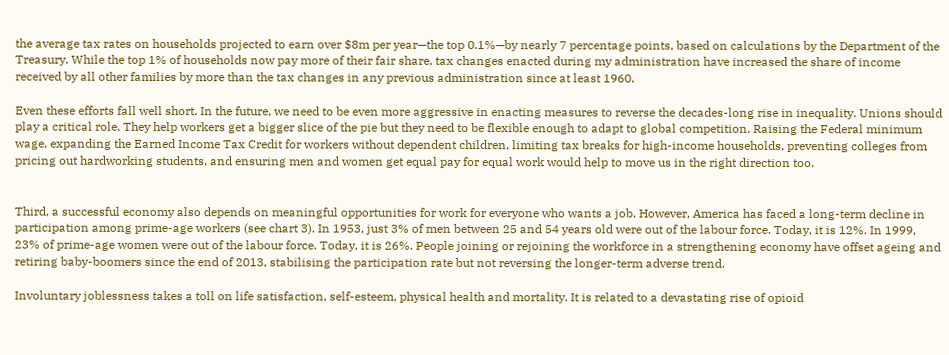the average tax rates on households projected to earn over $8m per year—the top 0.1%—by nearly 7 percentage points, based on calculations by the Department of the Treasury. While the top 1% of households now pay more of their fair share, tax changes enacted during my administration have increased the share of income received by all other families by more than the tax changes in any previous administration since at least 1960.

Even these efforts fall well short. In the future, we need to be even more aggressive in enacting measures to reverse the decades-long rise in inequality. Unions should play a critical role. They help workers get a bigger slice of the pie but they need to be flexible enough to adapt to global competition. Raising the Federal minimum wage, expanding the Earned Income Tax Credit for workers without dependent children, limiting tax breaks for high-income households, preventing colleges from pricing out hardworking students, and ensuring men and women get equal pay for equal work would help to move us in the right direction too.


Third, a successful economy also depends on meaningful opportunities for work for everyone who wants a job. However, America has faced a long-term decline in participation among prime-age workers (see chart 3). In 1953, just 3% of men between 25 and 54 years old were out of the labour force. Today, it is 12%. In 1999, 23% of prime-age women were out of the labour force. Today, it is 26%. People joining or rejoining the workforce in a strengthening economy have offset ageing and retiring baby-boomers since the end of 2013, stabilising the participation rate but not reversing the longer-term adverse trend.

Involuntary joblessness takes a toll on life satisfaction, self-esteem, physical health and mortality. It is related to a devastating rise of opioid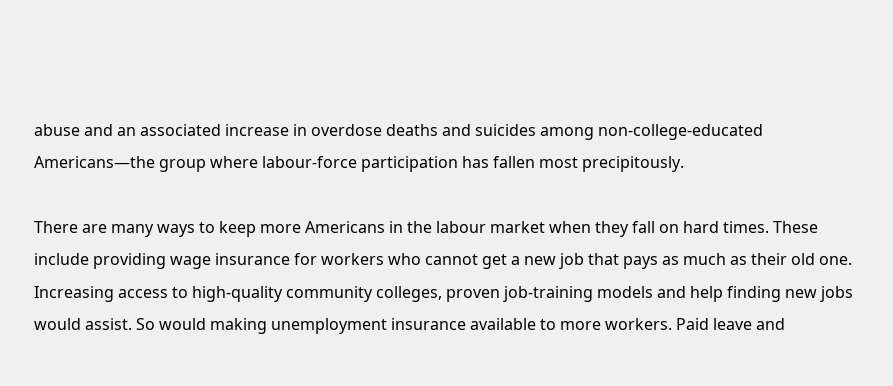abuse and an associated increase in overdose deaths and suicides among non-college-educated Americans—the group where labour-force participation has fallen most precipitously.

There are many ways to keep more Americans in the labour market when they fall on hard times. These include providing wage insurance for workers who cannot get a new job that pays as much as their old one. Increasing access to high-quality community colleges, proven job-training models and help finding new jobs would assist. So would making unemployment insurance available to more workers. Paid leave and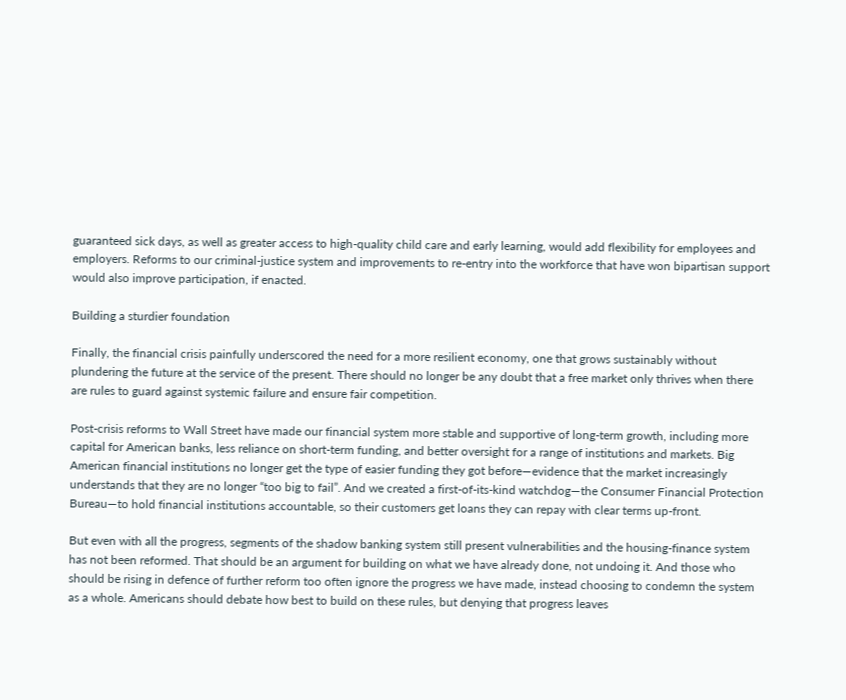guaranteed sick days, as well as greater access to high-quality child care and early learning, would add flexibility for employees and employers. Reforms to our criminal-justice system and improvements to re-entry into the workforce that have won bipartisan support would also improve participation, if enacted.

Building a sturdier foundation

Finally, the financial crisis painfully underscored the need for a more resilient economy, one that grows sustainably without plundering the future at the service of the present. There should no longer be any doubt that a free market only thrives when there are rules to guard against systemic failure and ensure fair competition.

Post-crisis reforms to Wall Street have made our financial system more stable and supportive of long-term growth, including more capital for American banks, less reliance on short-term funding, and better oversight for a range of institutions and markets. Big American financial institutions no longer get the type of easier funding they got before—evidence that the market increasingly understands that they are no longer “too big to fail”. And we created a first-of-its-kind watchdog—the Consumer Financial Protection Bureau—to hold financial institutions accountable, so their customers get loans they can repay with clear terms up-front.

But even with all the progress, segments of the shadow banking system still present vulnerabilities and the housing-finance system has not been reformed. That should be an argument for building on what we have already done, not undoing it. And those who should be rising in defence of further reform too often ignore the progress we have made, instead choosing to condemn the system as a whole. Americans should debate how best to build on these rules, but denying that progress leaves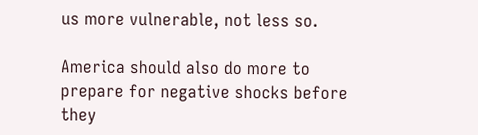us more vulnerable, not less so.

America should also do more to prepare for negative shocks before they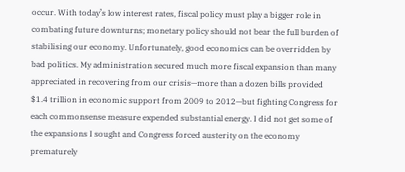occur. With today’s low interest rates, fiscal policy must play a bigger role in combating future downturns; monetary policy should not bear the full burden of stabilising our economy. Unfortunately, good economics can be overridden by bad politics. My administration secured much more fiscal expansion than many appreciated in recovering from our crisis—more than a dozen bills provided $1.4 trillion in economic support from 2009 to 2012—but fighting Congress for each commonsense measure expended substantial energy. I did not get some of the expansions I sought and Congress forced austerity on the economy prematurely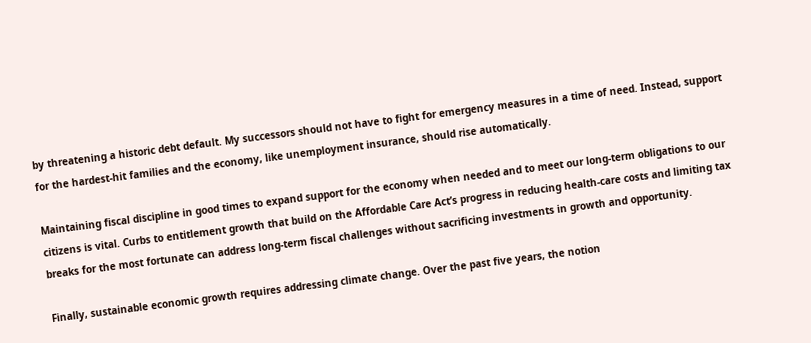by threatening a historic debt default. My successors should not have to fight for emergency measures in a time of need. Instead, support for the hardest-hit families and the economy, like unemployment insurance, should rise automatically.

Maintaining fiscal discipline in good times to expand support for the economy when needed and to meet our long-term obligations to our citizens is vital. Curbs to entitlement growth that build on the Affordable Care Act’s progress in reducing health-care costs and limiting tax breaks for the most fortunate can address long-term fiscal challenges without sacrificing investments in growth and opportunity.

Finally, sustainable economic growth requires addressing climate change. Over the past five years, the notion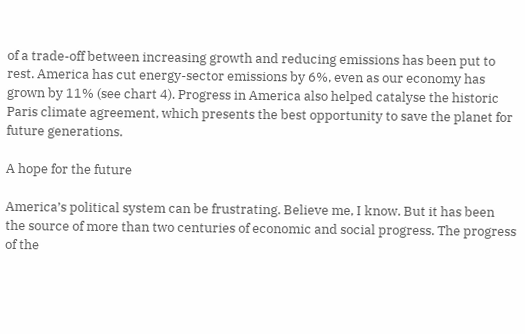of a trade-off between increasing growth and reducing emissions has been put to rest. America has cut energy-sector emissions by 6%, even as our economy has grown by 11% (see chart 4). Progress in America also helped catalyse the historic Paris climate agreement, which presents the best opportunity to save the planet for future generations.

A hope for the future

America’s political system can be frustrating. Believe me, I know. But it has been the source of more than two centuries of economic and social progress. The progress of the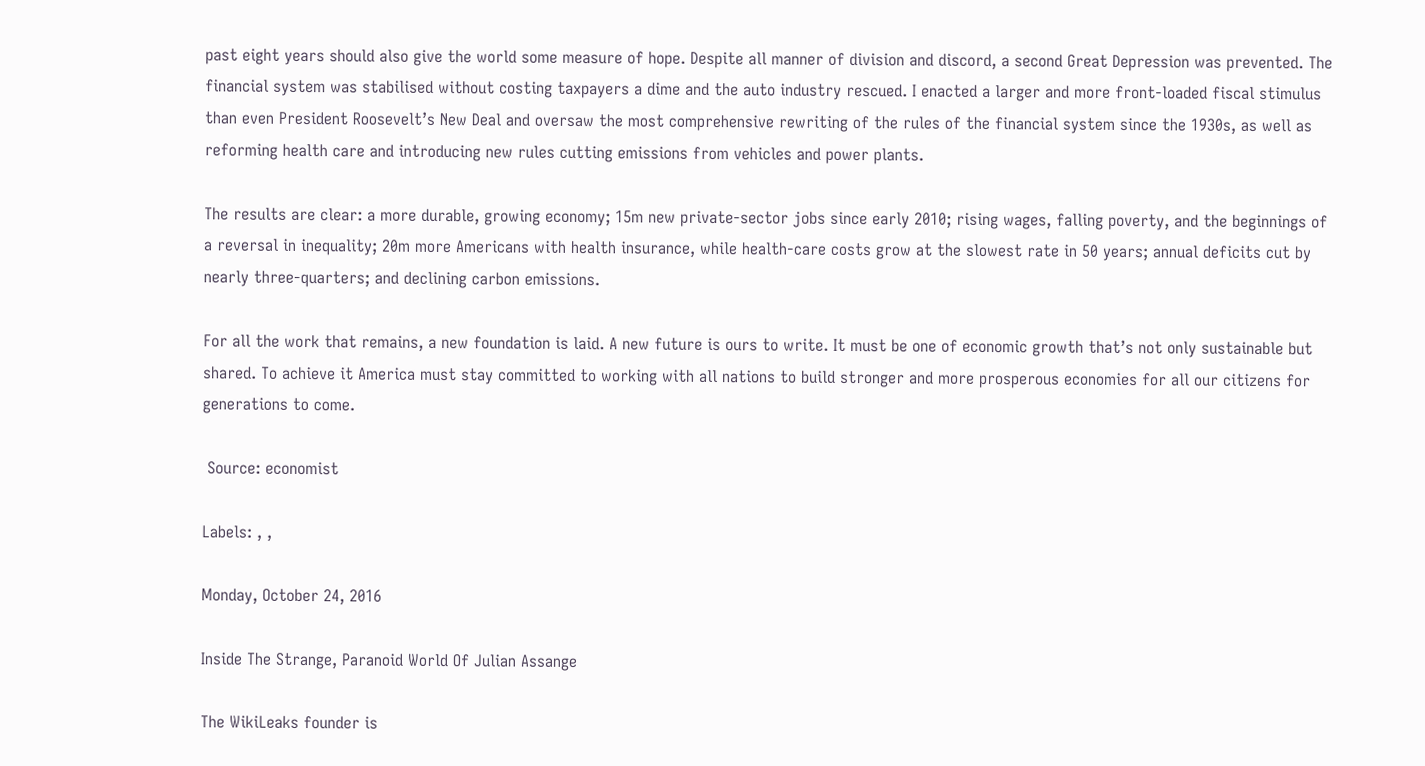past eight years should also give the world some measure of hope. Despite all manner of division and discord, a second Great Depression was prevented. The financial system was stabilised without costing taxpayers a dime and the auto industry rescued. I enacted a larger and more front-loaded fiscal stimulus than even President Roosevelt’s New Deal and oversaw the most comprehensive rewriting of the rules of the financial system since the 1930s, as well as reforming health care and introducing new rules cutting emissions from vehicles and power plants.

The results are clear: a more durable, growing economy; 15m new private-sector jobs since early 2010; rising wages, falling poverty, and the beginnings of a reversal in inequality; 20m more Americans with health insurance, while health-care costs grow at the slowest rate in 50 years; annual deficits cut by nearly three-quarters; and declining carbon emissions.

For all the work that remains, a new foundation is laid. A new future is ours to write. It must be one of economic growth that’s not only sustainable but shared. To achieve it America must stay committed to working with all nations to build stronger and more prosperous economies for all our citizens for generations to come.

 Source: economist

Labels: , ,

Monday, October 24, 2016

Inside The Strange, Paranoid World Of Julian Assange

The WikiLeaks founder is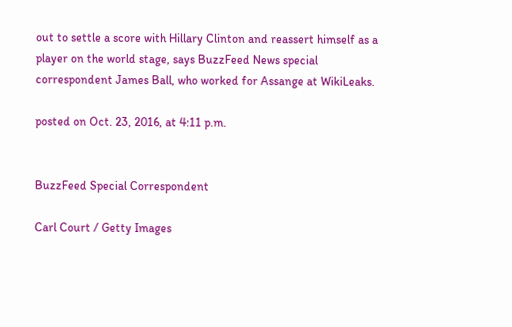out to settle a score with Hillary Clinton and reassert himself as a player on the world stage, says BuzzFeed News special correspondent James Ball, who worked for Assange at WikiLeaks.

posted on Oct. 23, 2016, at 4:11 p.m.


BuzzFeed Special Correspondent

Carl Court / Getty Images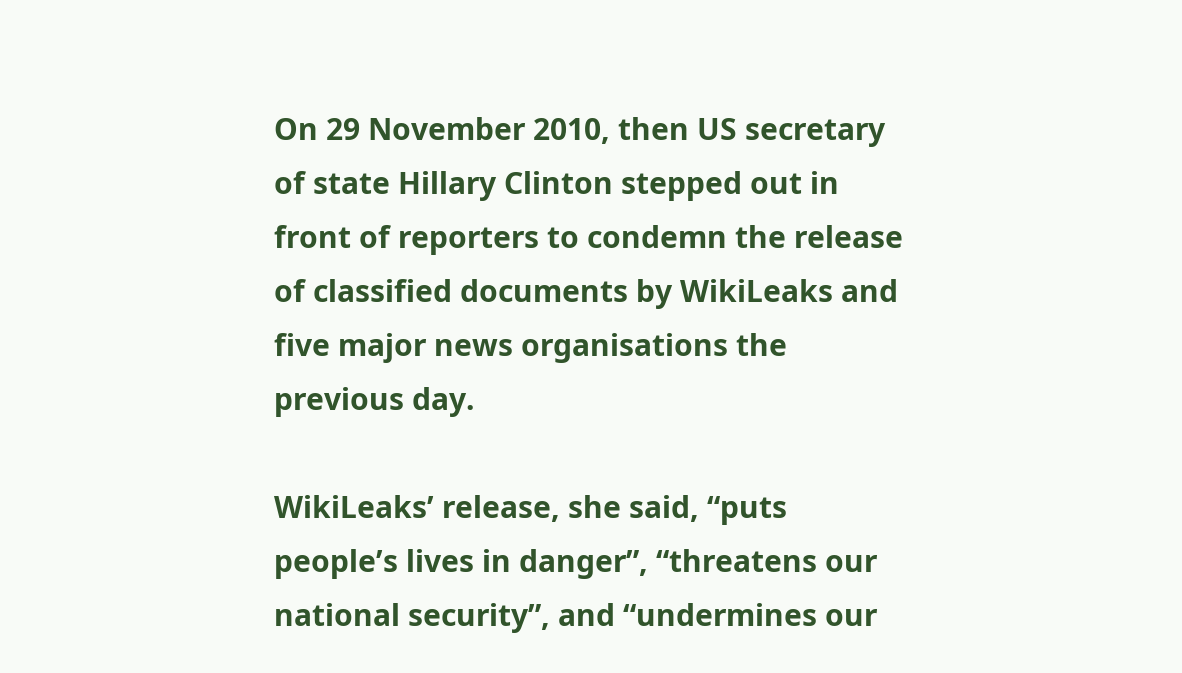On 29 November 2010, then US secretary of state Hillary Clinton stepped out in front of reporters to condemn the release of classified documents by WikiLeaks and five major news organisations the previous day.

WikiLeaks’ release, she said, “puts people’s lives in danger”, “threatens our national security”, and “undermines our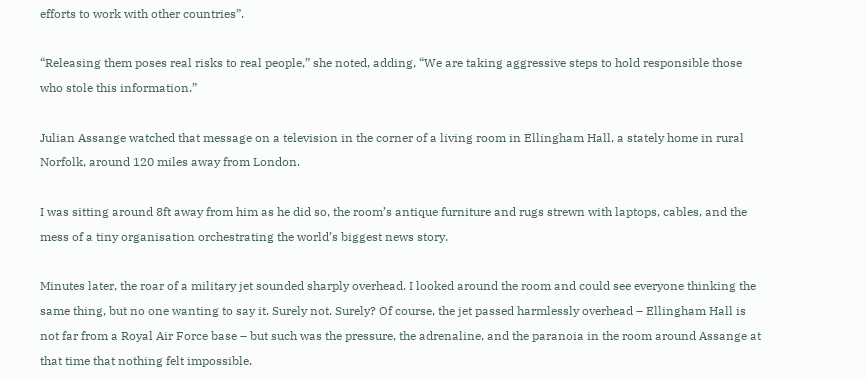efforts to work with other countries”.

“Releasing them poses real risks to real people,” she noted, adding, “We are taking aggressive steps to hold responsible those who stole this information.”

Julian Assange watched that message on a television in the corner of a living room in Ellingham Hall, a stately home in rural Norfolk, around 120 miles away from London.

I was sitting around 8ft away from him as he did so, the room’s antique furniture and rugs strewn with laptops, cables, and the mess of a tiny organisation orchestrating the world’s biggest news story.

Minutes later, the roar of a military jet sounded sharply overhead. I looked around the room and could see everyone thinking the same thing, but no one wanting to say it. Surely not. Surely? Of course, the jet passed harmlessly overhead – Ellingham Hall is not far from a Royal Air Force base – but such was the pressure, the adrenaline, and the paranoia in the room around Assange at that time that nothing felt impossible.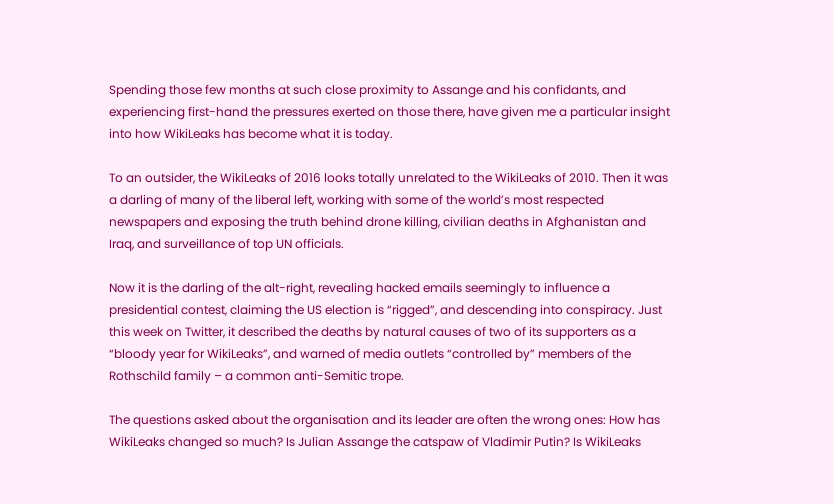Spending those few months at such close proximity to Assange and his confidants, and experiencing first-hand the pressures exerted on those there, have given me a particular insight into how WikiLeaks has become what it is today.

To an outsider, the WikiLeaks of 2016 looks totally unrelated to the WikiLeaks of 2010. Then it was a darling of many of the liberal left, working with some of the world’s most respected newspapers and exposing the truth behind drone killing, civilian deaths in Afghanistan and Iraq, and surveillance of top UN officials.

Now it is the darling of the alt-right, revealing hacked emails seemingly to influence a presidential contest, claiming the US election is “rigged”, and descending into conspiracy. Just this week on Twitter, it described the deaths by natural causes of two of its supporters as a “bloody year for WikiLeaks”, and warned of media outlets “controlled by” members of the Rothschild family – a common anti-Semitic trope.

The questions asked about the organisation and its leader are often the wrong ones: How has WikiLeaks changed so much? Is Julian Assange the catspaw of Vladimir Putin? Is WikiLeaks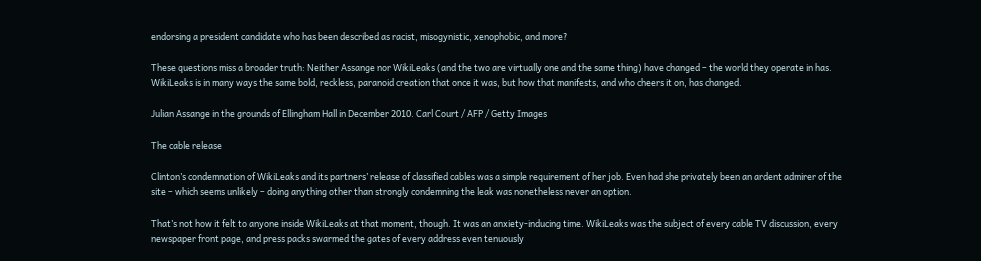endorsing a president candidate who has been described as racist, misogynistic, xenophobic, and more?

These questions miss a broader truth: Neither Assange nor WikiLeaks (and the two are virtually one and the same thing) have changed – the world they operate in has. WikiLeaks is in many ways the same bold, reckless, paranoid creation that once it was, but how that manifests, and who cheers it on, has changed.

Julian Assange in the grounds of Ellingham Hall in December 2010. Carl Court / AFP / Getty Images

The cable release

Clinton’s condemnation of WikiLeaks and its partners’ release of classified cables was a simple requirement of her job. Even had she privately been an ardent admirer of the site – which seems unlikely – doing anything other than strongly condemning the leak was nonetheless never an option.

That’s not how it felt to anyone inside WikiLeaks at that moment, though. It was an anxiety-inducing time. WikiLeaks was the subject of every cable TV discussion, every newspaper front page, and press packs swarmed the gates of every address even tenuously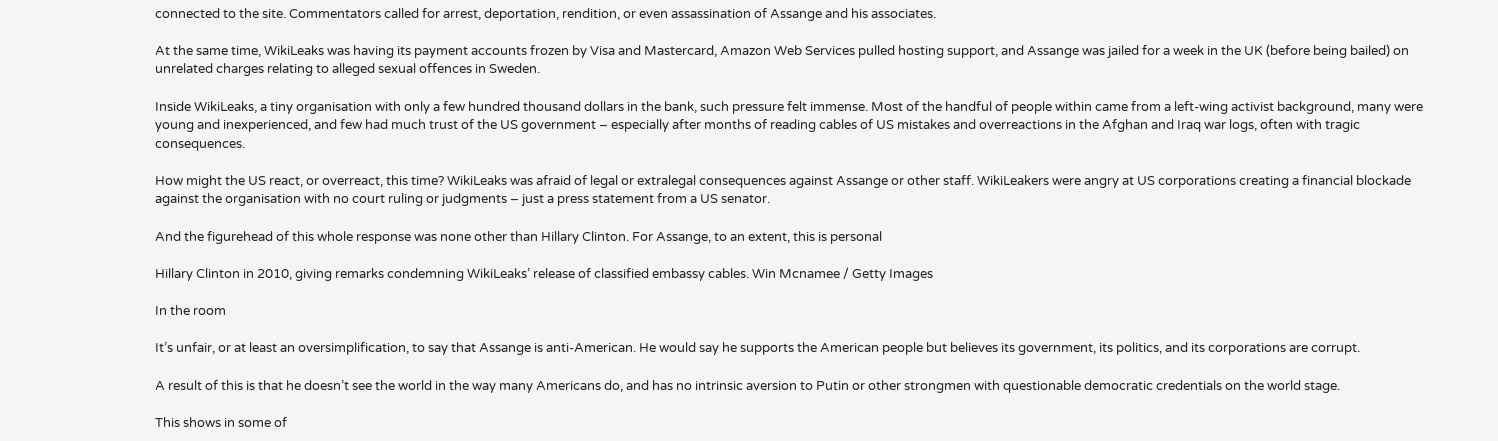connected to the site. Commentators called for arrest, deportation, rendition, or even assassination of Assange and his associates.

At the same time, WikiLeaks was having its payment accounts frozen by Visa and Mastercard, Amazon Web Services pulled hosting support, and Assange was jailed for a week in the UK (before being bailed) on unrelated charges relating to alleged sexual offences in Sweden.

Inside WikiLeaks, a tiny organisation with only a few hundred thousand dollars in the bank, such pressure felt immense. Most of the handful of people within came from a left-wing activist background, many were young and inexperienced, and few had much trust of the US government – especially after months of reading cables of US mistakes and overreactions in the Afghan and Iraq war logs, often with tragic consequences.

How might the US react, or overreact, this time? WikiLeaks was afraid of legal or extralegal consequences against Assange or other staff. WikiLeakers were angry at US corporations creating a financial blockade against the organisation with no court ruling or judgments – just a press statement from a US senator.

And the figurehead of this whole response was none other than Hillary Clinton. For Assange, to an extent, this is personal

Hillary Clinton in 2010, giving remarks condemning WikiLeaks’ release of classified embassy cables. Win Mcnamee / Getty Images

In the room

It’s unfair, or at least an oversimplification, to say that Assange is anti-American. He would say he supports the American people but believes its government, its politics, and its corporations are corrupt.

A result of this is that he doesn’t see the world in the way many Americans do, and has no intrinsic aversion to Putin or other strongmen with questionable democratic credentials on the world stage.

This shows in some of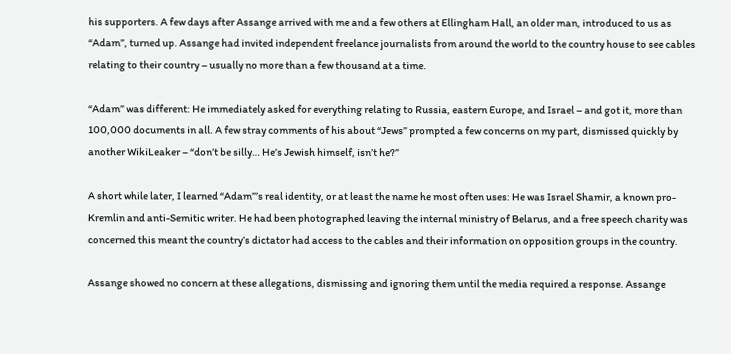his supporters. A few days after Assange arrived with me and a few others at Ellingham Hall, an older man, introduced to us as “Adam”, turned up. Assange had invited independent freelance journalists from around the world to the country house to see cables relating to their country – usually no more than a few thousand at a time.

“Adam” was different: He immediately asked for everything relating to Russia, eastern Europe, and Israel – and got it, more than 100,000 documents in all. A few stray comments of his about “Jews” prompted a few concerns on my part, dismissed quickly by another WikiLeaker – “don’t be silly… He’s Jewish himself, isn’t he?”

A short while later, I learned “Adam”’s real identity, or at least the name he most often uses: He was Israel Shamir, a known pro-Kremlin and anti-Semitic writer. He had been photographed leaving the internal ministry of Belarus, and a free speech charity was concerned this meant the country’s dictator had access to the cables and their information on opposition groups in the country.

Assange showed no concern at these allegations, dismissing and ignoring them until the media required a response. Assange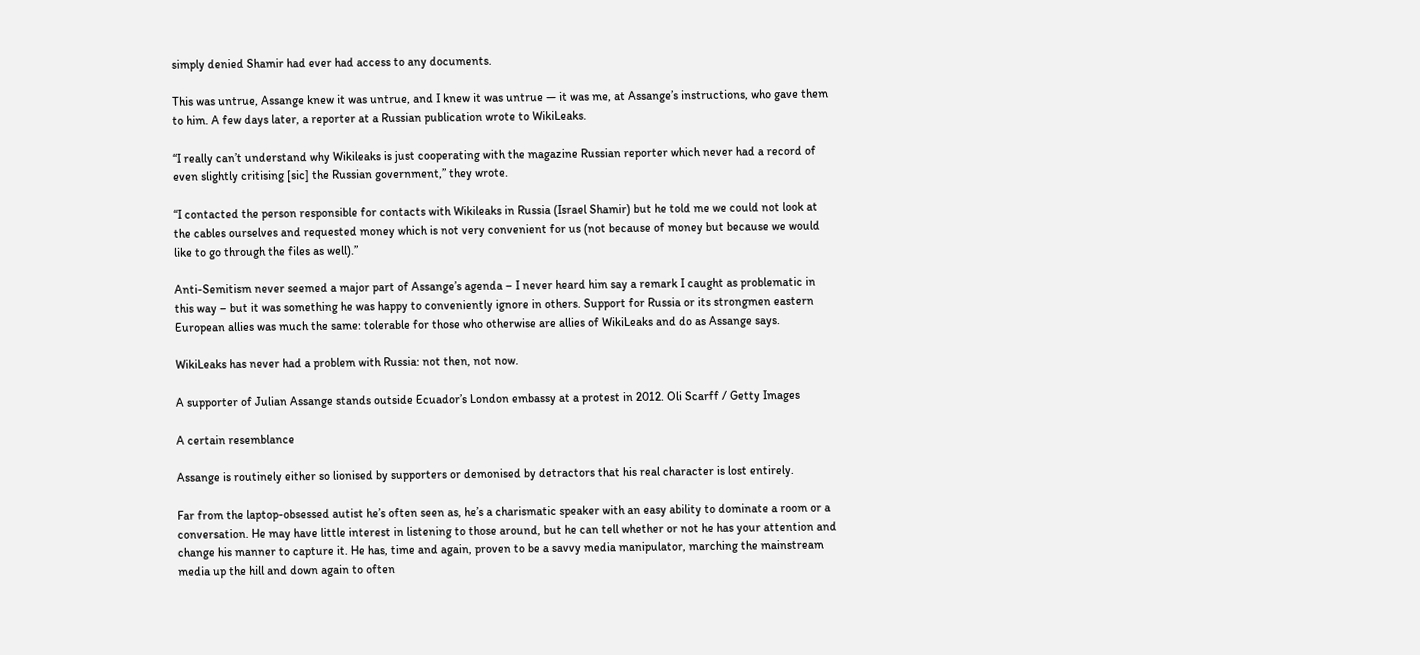simply denied Shamir had ever had access to any documents.

This was untrue, Assange knew it was untrue, and I knew it was untrue — it was me, at Assange’s instructions, who gave them to him. A few days later, a reporter at a Russian publication wrote to WikiLeaks.

“I really can’t understand why Wikileaks is just cooperating with the magazine Russian reporter which never had a record of even slightly critising [sic] the Russian government,” they wrote.

“I contacted the person responsible for contacts with Wikileaks in Russia (Israel Shamir) but he told me we could not look at the cables ourselves and requested money which is not very convenient for us (not because of money but because we would like to go through the files as well).”

Anti-Semitism never seemed a major part of Assange’s agenda – I never heard him say a remark I caught as problematic in this way – but it was something he was happy to conveniently ignore in others. Support for Russia or its strongmen eastern European allies was much the same: tolerable for those who otherwise are allies of WikiLeaks and do as Assange says.

WikiLeaks has never had a problem with Russia: not then, not now.

A supporter of Julian Assange stands outside Ecuador’s London embassy at a protest in 2012. Oli Scarff / Getty Images

A certain resemblance

Assange is routinely either so lionised by supporters or demonised by detractors that his real character is lost entirely.

Far from the laptop-obsessed autist he’s often seen as, he’s a charismatic speaker with an easy ability to dominate a room or a conversation. He may have little interest in listening to those around, but he can tell whether or not he has your attention and change his manner to capture it. He has, time and again, proven to be a savvy media manipulator, marching the mainstream media up the hill and down again to often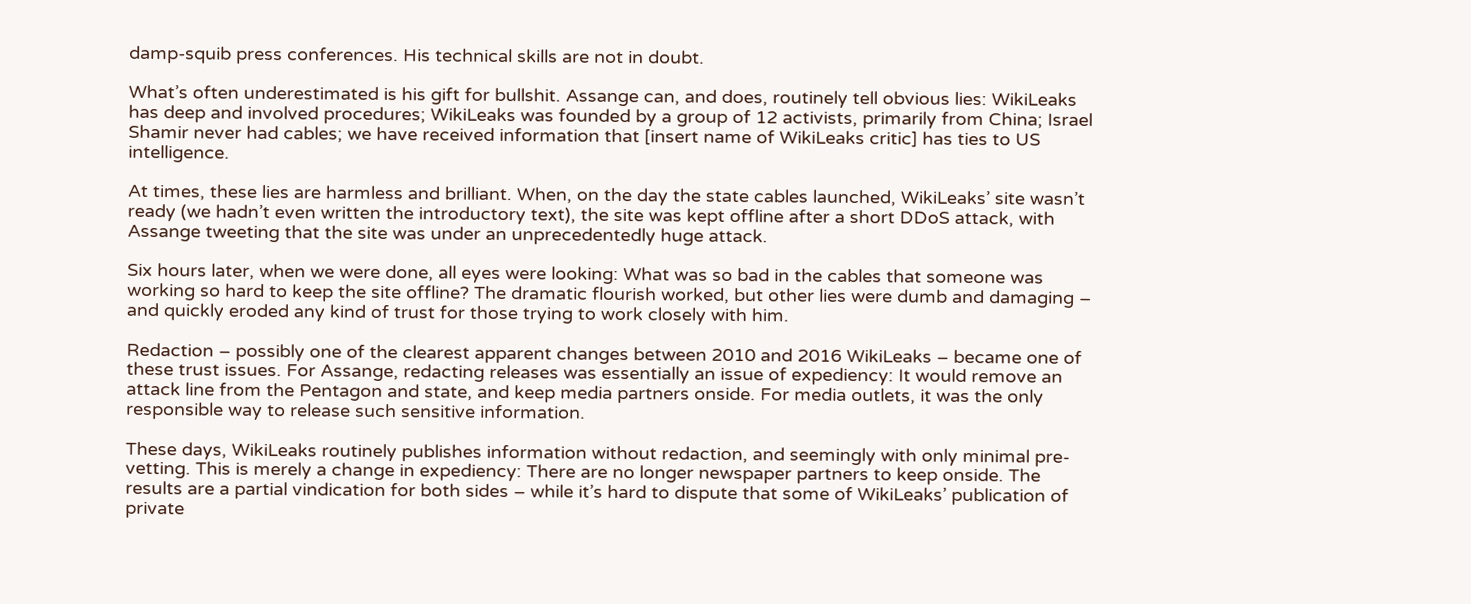damp-squib press conferences. His technical skills are not in doubt.

What’s often underestimated is his gift for bullshit. Assange can, and does, routinely tell obvious lies: WikiLeaks has deep and involved procedures; WikiLeaks was founded by a group of 12 activists, primarily from China; Israel Shamir never had cables; we have received information that [insert name of WikiLeaks critic] has ties to US intelligence.

At times, these lies are harmless and brilliant. When, on the day the state cables launched, WikiLeaks’ site wasn’t ready (we hadn’t even written the introductory text), the site was kept offline after a short DDoS attack, with Assange tweeting that the site was under an unprecedentedly huge attack.

Six hours later, when we were done, all eyes were looking: What was so bad in the cables that someone was working so hard to keep the site offline? The dramatic flourish worked, but other lies were dumb and damaging – and quickly eroded any kind of trust for those trying to work closely with him.

Redaction – possibly one of the clearest apparent changes between 2010 and 2016 WikiLeaks – became one of these trust issues. For Assange, redacting releases was essentially an issue of expediency: It would remove an attack line from the Pentagon and state, and keep media partners onside. For media outlets, it was the only responsible way to release such sensitive information.

These days, WikiLeaks routinely publishes information without redaction, and seemingly with only minimal pre-vetting. This is merely a change in expediency: There are no longer newspaper partners to keep onside. The results are a partial vindication for both sides – while it’s hard to dispute that some of WikiLeaks’ publication of private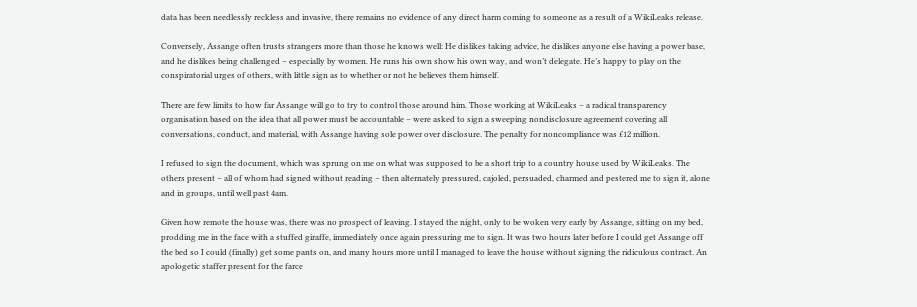data has been needlessly reckless and invasive, there remains no evidence of any direct harm coming to someone as a result of a WikiLeaks release.

Conversely, Assange often trusts strangers more than those he knows well: He dislikes taking advice, he dislikes anyone else having a power base, and he dislikes being challenged – especially by women. He runs his own show his own way, and won’t delegate. He’s happy to play on the conspiratorial urges of others, with little sign as to whether or not he believes them himself.

There are few limits to how far Assange will go to try to control those around him. Those working at WikiLeaks – a radical transparency organisation based on the idea that all power must be accountable – were asked to sign a sweeping nondisclosure agreement covering all conversations, conduct, and material, with Assange having sole power over disclosure. The penalty for noncompliance was £12 million.

I refused to sign the document, which was sprung on me on what was supposed to be a short trip to a country house used by WikiLeaks. The others present – all of whom had signed without reading – then alternately pressured, cajoled, persuaded, charmed and pestered me to sign it, alone and in groups, until well past 4am.

Given how remote the house was, there was no prospect of leaving. I stayed the night, only to be woken very early by Assange, sitting on my bed, prodding me in the face with a stuffed giraffe, immediately once again pressuring me to sign. It was two hours later before I could get Assange off the bed so I could (finally) get some pants on, and many hours more until I managed to leave the house without signing the ridiculous contract. An apologetic staffer present for the farce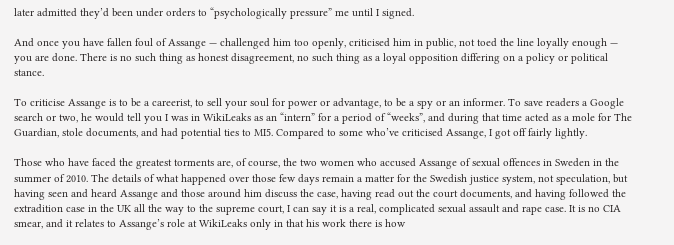later admitted they’d been under orders to “psychologically pressure” me until I signed.

And once you have fallen foul of Assange — challenged him too openly, criticised him in public, not toed the line loyally enough — you are done. There is no such thing as honest disagreement, no such thing as a loyal opposition differing on a policy or political stance.

To criticise Assange is to be a careerist, to sell your soul for power or advantage, to be a spy or an informer. To save readers a Google search or two, he would tell you I was in WikiLeaks as an “intern” for a period of “weeks”, and during that time acted as a mole for The Guardian, stole documents, and had potential ties to MI5. Compared to some who’ve criticised Assange, I got off fairly lightly.

Those who have faced the greatest torments are, of course, the two women who accused Assange of sexual offences in Sweden in the summer of 2010. The details of what happened over those few days remain a matter for the Swedish justice system, not speculation, but having seen and heard Assange and those around him discuss the case, having read out the court documents, and having followed the extradition case in the UK all the way to the supreme court, I can say it is a real, complicated sexual assault and rape case. It is no CIA smear, and it relates to Assange’s role at WikiLeaks only in that his work there is how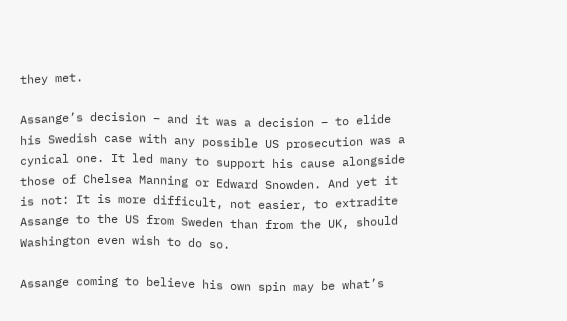they met.

Assange’s decision – and it was a decision – to elide his Swedish case with any possible US prosecution was a cynical one. It led many to support his cause alongside those of Chelsea Manning or Edward Snowden. And yet it is not: It is more difficult, not easier, to extradite Assange to the US from Sweden than from the UK, should Washington even wish to do so.

Assange coming to believe his own spin may be what’s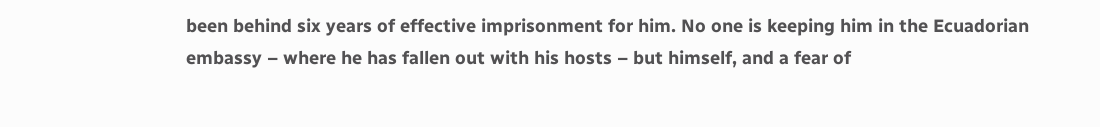been behind six years of effective imprisonment for him. No one is keeping him in the Ecuadorian embassy – where he has fallen out with his hosts – but himself, and a fear of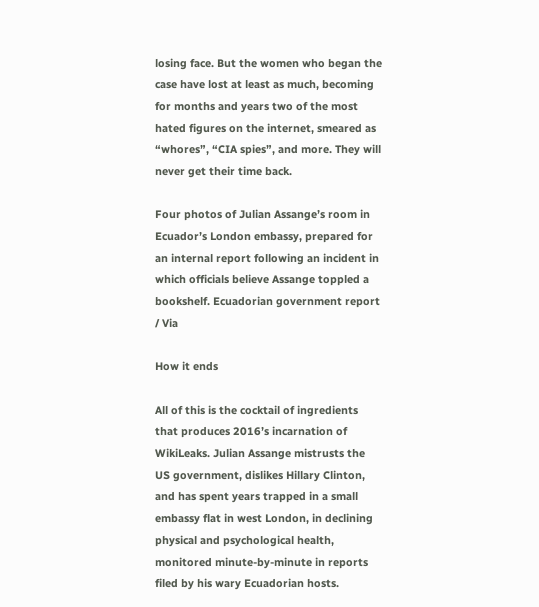losing face. But the women who began the case have lost at least as much, becoming for months and years two of the most hated figures on the internet, smeared as “whores”, “CIA spies”, and more. They will never get their time back.

Four photos of Julian Assange’s room in Ecuador’s London embassy, prepared for an internal report following an incident in which officials believe Assange toppled a bookshelf. Ecuadorian government report / Via

How it ends

All of this is the cocktail of ingredients that produces 2016’s incarnation of WikiLeaks. Julian Assange mistrusts the US government, dislikes Hillary Clinton, and has spent years trapped in a small embassy flat in west London, in declining physical and psychological health, monitored minute-by-minute in reports filed by his wary Ecuadorian hosts.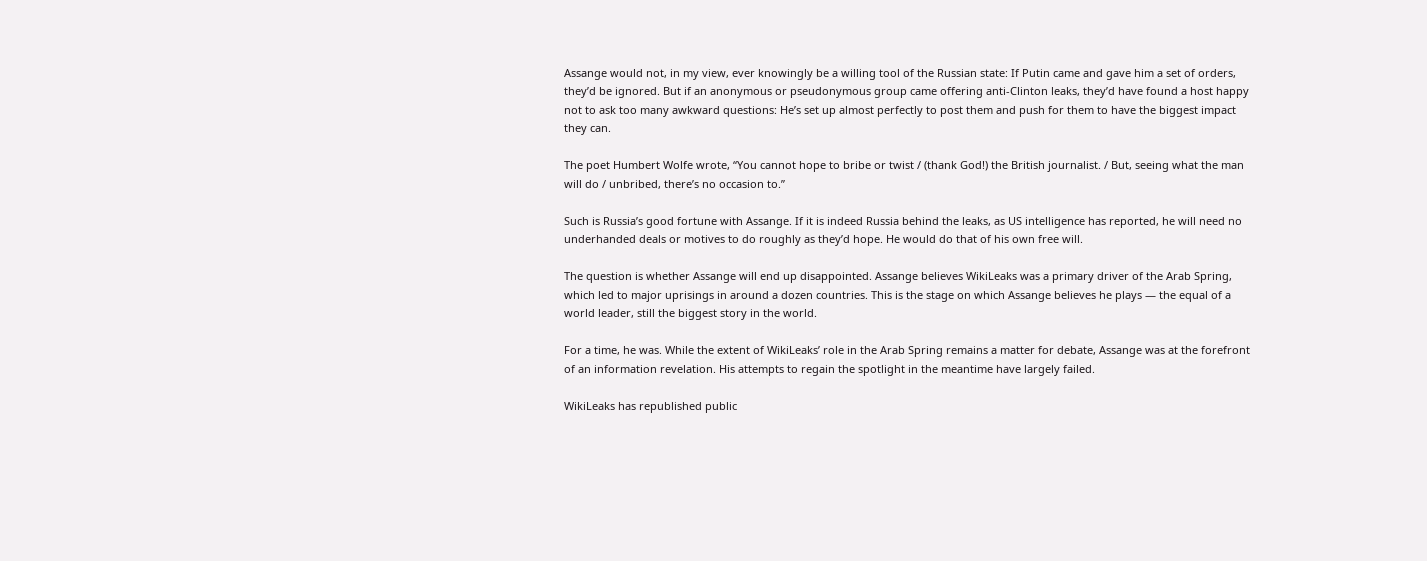Assange would not, in my view, ever knowingly be a willing tool of the Russian state: If Putin came and gave him a set of orders, they’d be ignored. But if an anonymous or pseudonymous group came offering anti-Clinton leaks, they’d have found a host happy not to ask too many awkward questions: He’s set up almost perfectly to post them and push for them to have the biggest impact they can.

The poet Humbert Wolfe wrote, “You cannot hope to bribe or twist / (thank God!) the British journalist. / But, seeing what the man will do / unbribed, there’s no occasion to.”

Such is Russia’s good fortune with Assange. If it is indeed Russia behind the leaks, as US intelligence has reported, he will need no underhanded deals or motives to do roughly as they’d hope. He would do that of his own free will.

The question is whether Assange will end up disappointed. Assange believes WikiLeaks was a primary driver of the Arab Spring, which led to major uprisings in around a dozen countries. This is the stage on which Assange believes he plays — the equal of a world leader, still the biggest story in the world.

For a time, he was. While the extent of WikiLeaks’ role in the Arab Spring remains a matter for debate, Assange was at the forefront of an information revelation. His attempts to regain the spotlight in the meantime have largely failed.

WikiLeaks has republished public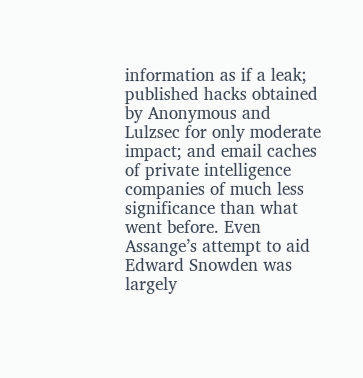information as if a leak; published hacks obtained by Anonymous and Lulzsec for only moderate impact; and email caches of private intelligence companies of much less significance than what went before. Even Assange’s attempt to aid Edward Snowden was largely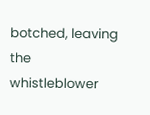botched, leaving the whistleblower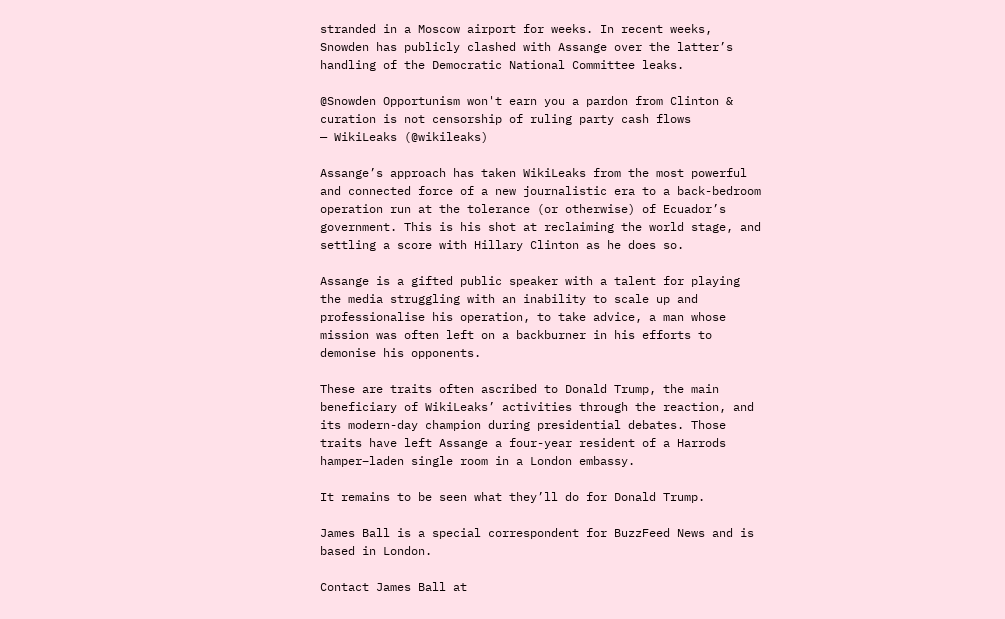stranded in a Moscow airport for weeks. In recent weeks, Snowden has publicly clashed with Assange over the latter’s handling of the Democratic National Committee leaks.

@Snowden Opportunism won't earn you a pardon from Clinton & curation is not censorship of ruling party cash flows
— WikiLeaks (@wikileaks)

Assange’s approach has taken WikiLeaks from the most powerful and connected force of a new journalistic era to a back-bedroom operation run at the tolerance (or otherwise) of Ecuador’s government. This is his shot at reclaiming the world stage, and settling a score with Hillary Clinton as he does so.

Assange is a gifted public speaker with a talent for playing the media struggling with an inability to scale up and professionalise his operation, to take advice, a man whose mission was often left on a backburner in his efforts to demonise his opponents.

These are traits often ascribed to Donald Trump, the main beneficiary of WikiLeaks’ activities through the reaction, and its modern-day champion during presidential debates. Those traits have left Assange a four-year resident of a Harrods hamper–laden single room in a London embassy.

It remains to be seen what they’ll do for Donald Trump.

James Ball is a special correspondent for BuzzFeed News and is based in London.

Contact James Ball at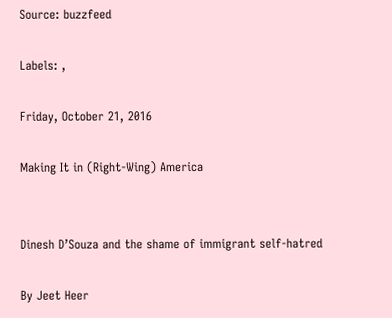Source: buzzfeed

Labels: ,

Friday, October 21, 2016

Making It in (Right-Wing) America


Dinesh D’Souza and the shame of immigrant self-hatred

By Jeet Heer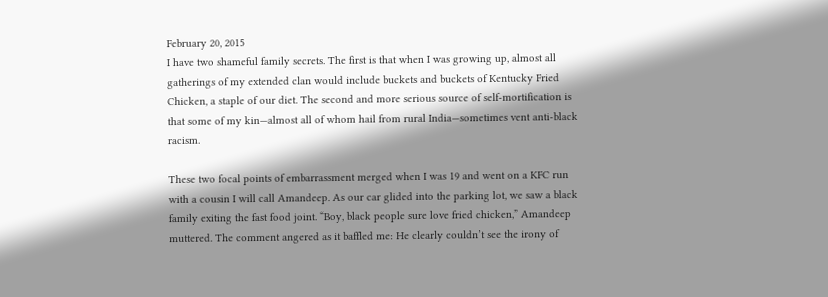February 20, 2015
I have two shameful family secrets. The first is that when I was growing up, almost all gatherings of my extended clan would include buckets and buckets of Kentucky Fried Chicken, a staple of our diet. The second and more serious source of self-mortification is that some of my kin—almost all of whom hail from rural India—sometimes vent anti-black racism.

These two focal points of embarrassment merged when I was 19 and went on a KFC run with a cousin I will call Amandeep. As our car glided into the parking lot, we saw a black family exiting the fast food joint. “Boy, black people sure love fried chicken,” Amandeep muttered. The comment angered as it baffled me: He clearly couldn’t see the irony of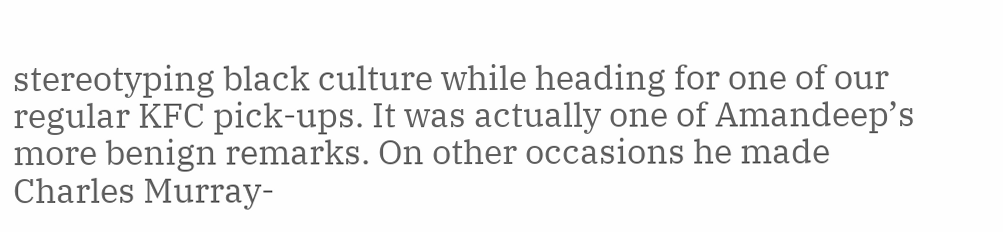stereotyping black culture while heading for one of our regular KFC pick-ups. It was actually one of Amandeep’s more benign remarks. On other occasions he made Charles Murray-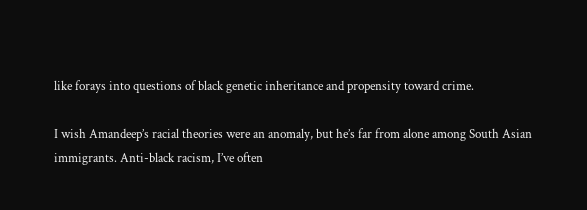like forays into questions of black genetic inheritance and propensity toward crime.

I wish Amandeep’s racial theories were an anomaly, but he’s far from alone among South Asian immigrants. Anti-black racism, I’ve often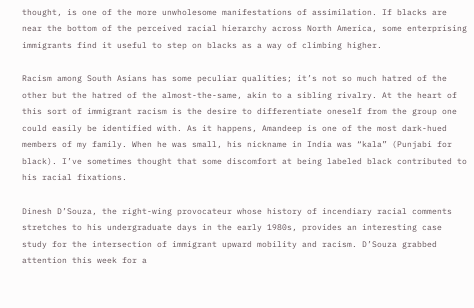thought, is one of the more unwholesome manifestations of assimilation. If blacks are near the bottom of the perceived racial hierarchy across North America, some enterprising immigrants find it useful to step on blacks as a way of climbing higher.

Racism among South Asians has some peculiar qualities; it’s not so much hatred of the other but the hatred of the almost-the-same, akin to a sibling rivalry. At the heart of this sort of immigrant racism is the desire to differentiate oneself from the group one could easily be identified with. As it happens, Amandeep is one of the most dark-hued members of my family. When he was small, his nickname in India was “kala” (Punjabi for black). I’ve sometimes thought that some discomfort at being labeled black contributed to his racial fixations.

Dinesh D’Souza, the right-wing provocateur whose history of incendiary racial comments stretches to his undergraduate days in the early 1980s, provides an interesting case study for the intersection of immigrant upward mobility and racism. D’Souza grabbed attention this week for a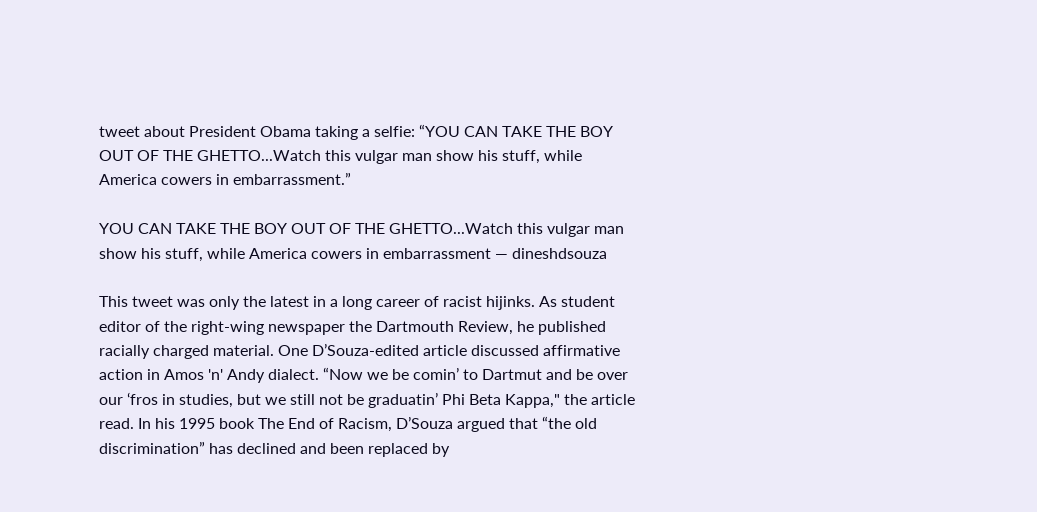tweet about President Obama taking a selfie: “YOU CAN TAKE THE BOY OUT OF THE GHETTO...Watch this vulgar man show his stuff, while America cowers in embarrassment.”

YOU CAN TAKE THE BOY OUT OF THE GHETTO...Watch this vulgar man show his stuff, while America cowers in embarrassment — dineshdsouza

This tweet was only the latest in a long career of racist hijinks. As student editor of the right-wing newspaper the Dartmouth Review, he published racially charged material. One D’Souza-edited article discussed affirmative action in Amos 'n' Andy dialect. “Now we be comin’ to Dartmut and be over our ‘fros in studies, but we still not be graduatin’ Phi Beta Kappa," the article read. In his 1995 book The End of Racism, D’Souza argued that “the old discrimination” has declined and been replaced by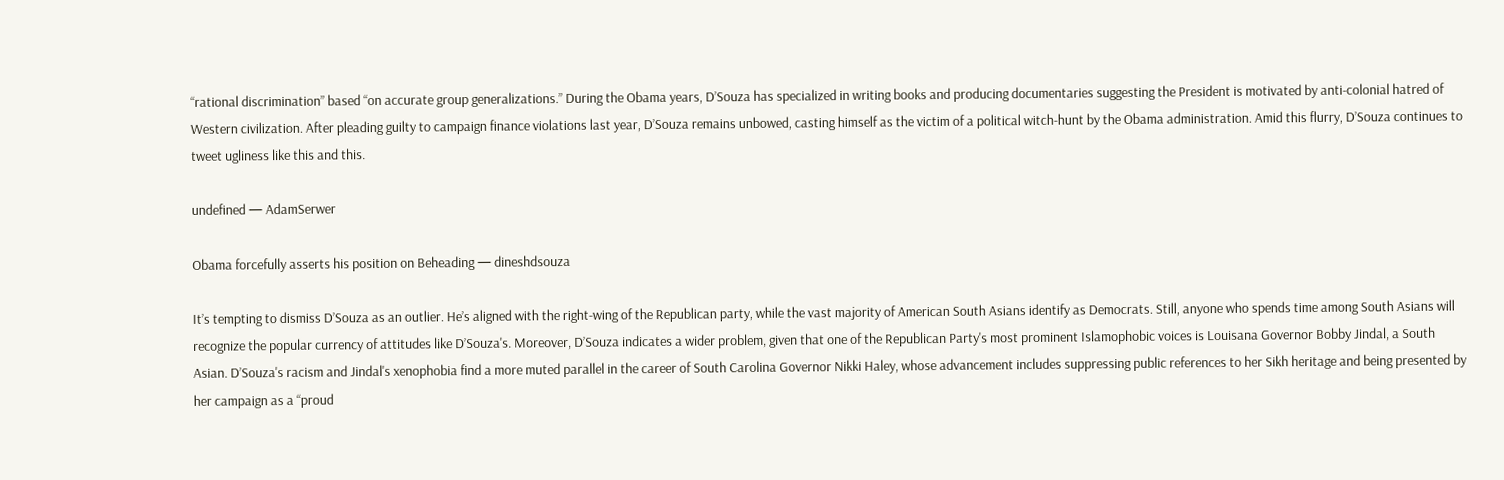“rational discrimination” based “on accurate group generalizations.” During the Obama years, D’Souza has specialized in writing books and producing documentaries suggesting the President is motivated by anti-colonial hatred of Western civilization. After pleading guilty to campaign finance violations last year, D’Souza remains unbowed, casting himself as the victim of a political witch-hunt by the Obama administration. Amid this flurry, D’Souza continues to tweet ugliness like this and this.

undefined — AdamSerwer

Obama forcefully asserts his position on Beheading — dineshdsouza

It’s tempting to dismiss D’Souza as an outlier. He’s aligned with the right-wing of the Republican party, while the vast majority of American South Asians identify as Democrats. Still, anyone who spends time among South Asians will recognize the popular currency of attitudes like D’Souza's. Moreover, D’Souza indicates a wider problem, given that one of the Republican Party's most prominent Islamophobic voices is Louisana Governor Bobby Jindal, a South Asian. D’Souza's racism and Jindal's xenophobia find a more muted parallel in the career of South Carolina Governor Nikki Haley, whose advancement includes suppressing public references to her Sikh heritage and being presented by her campaign as a “proud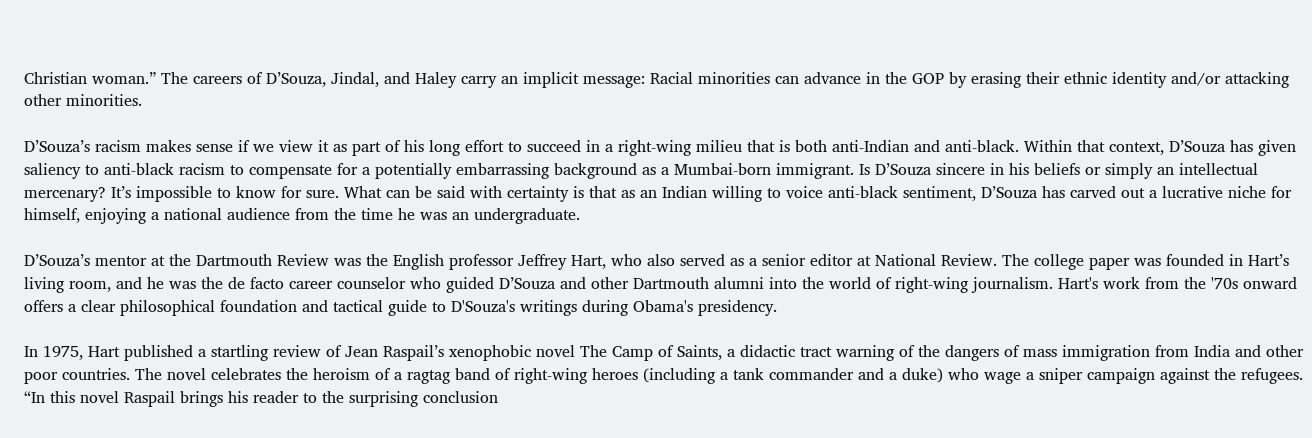Christian woman.” The careers of D’Souza, Jindal, and Haley carry an implicit message: Racial minorities can advance in the GOP by erasing their ethnic identity and/or attacking other minorities.

D’Souza’s racism makes sense if we view it as part of his long effort to succeed in a right-wing milieu that is both anti-Indian and anti-black. Within that context, D’Souza has given saliency to anti-black racism to compensate for a potentially embarrassing background as a Mumbai-born immigrant. Is D’Souza sincere in his beliefs or simply an intellectual mercenary? It’s impossible to know for sure. What can be said with certainty is that as an Indian willing to voice anti-black sentiment, D’Souza has carved out a lucrative niche for himself, enjoying a national audience from the time he was an undergraduate.

D’Souza’s mentor at the Dartmouth Review was the English professor Jeffrey Hart, who also served as a senior editor at National Review. The college paper was founded in Hart’s living room, and he was the de facto career counselor who guided D’Souza and other Dartmouth alumni into the world of right-wing journalism. Hart's work from the '70s onward offers a clear philosophical foundation and tactical guide to D'Souza's writings during Obama's presidency.

In 1975, Hart published a startling review of Jean Raspail’s xenophobic novel The Camp of Saints, a didactic tract warning of the dangers of mass immigration from India and other poor countries. The novel celebrates the heroism of a ragtag band of right-wing heroes (including a tank commander and a duke) who wage a sniper campaign against the refugees. “In this novel Raspail brings his reader to the surprising conclusion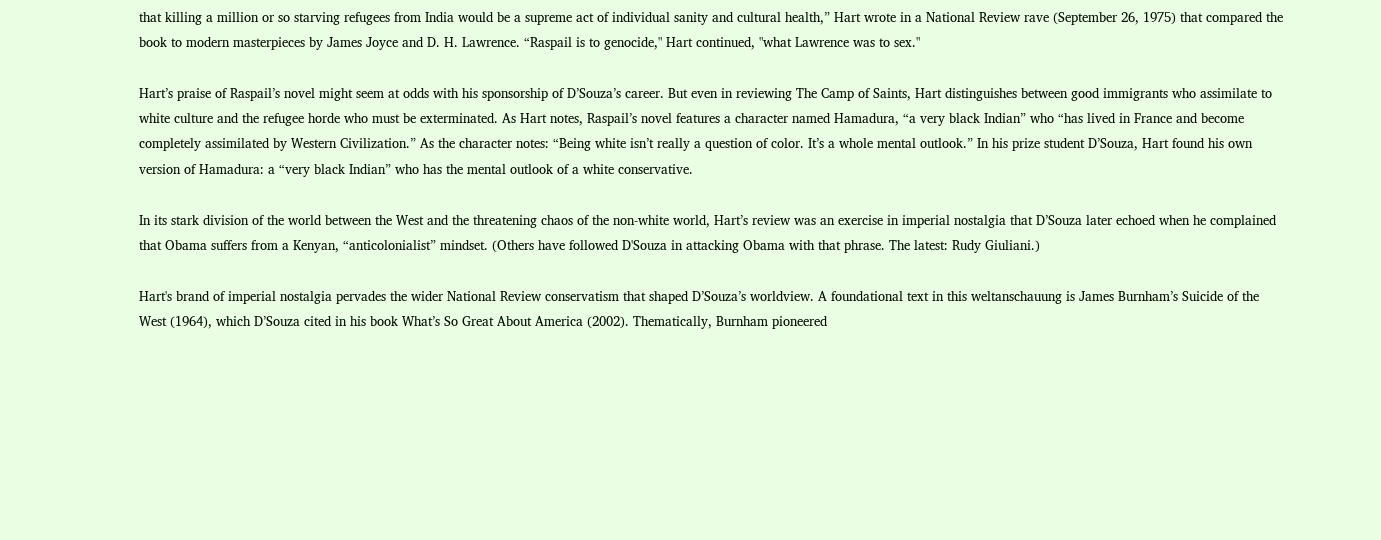that killing a million or so starving refugees from India would be a supreme act of individual sanity and cultural health,” Hart wrote in a National Review rave (September 26, 1975) that compared the book to modern masterpieces by James Joyce and D. H. Lawrence. “Raspail is to genocide," Hart continued, "what Lawrence was to sex."

Hart’s praise of Raspail’s novel might seem at odds with his sponsorship of D’Souza’s career. But even in reviewing The Camp of Saints, Hart distinguishes between good immigrants who assimilate to white culture and the refugee horde who must be exterminated. As Hart notes, Raspail’s novel features a character named Hamadura, “a very black Indian” who “has lived in France and become completely assimilated by Western Civilization.” As the character notes: “Being white isn’t really a question of color. It’s a whole mental outlook.” In his prize student D’Souza, Hart found his own version of Hamadura: a “very black Indian” who has the mental outlook of a white conservative.

In its stark division of the world between the West and the threatening chaos of the non-white world, Hart’s review was an exercise in imperial nostalgia that D’Souza later echoed when he complained that Obama suffers from a Kenyan, “anticolonialist” mindset. (Others have followed D'Souza in attacking Obama with that phrase. The latest: Rudy Giuliani.)

Hart's brand of imperial nostalgia pervades the wider National Review conservatism that shaped D’Souza’s worldview. A foundational text in this weltanschauung is James Burnham’s Suicide of the West (1964), which D’Souza cited in his book What’s So Great About America (2002). Thematically, Burnham pioneered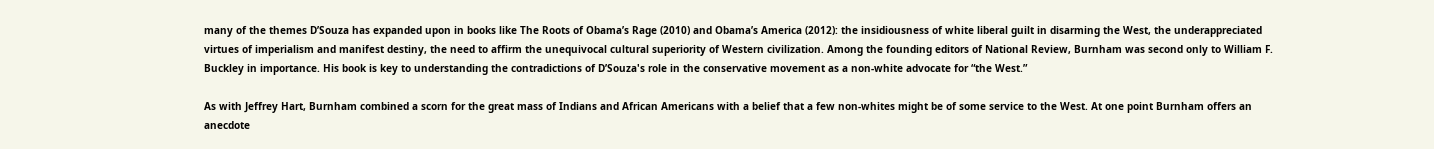many of the themes D’Souza has expanded upon in books like The Roots of Obama’s Rage (2010) and Obama’s America (2012): the insidiousness of white liberal guilt in disarming the West, the underappreciated virtues of imperialism and manifest destiny, the need to affirm the unequivocal cultural superiority of Western civilization. Among the founding editors of National Review, Burnham was second only to William F. Buckley in importance. His book is key to understanding the contradictions of D’Souza's role in the conservative movement as a non-white advocate for “the West.”

As with Jeffrey Hart, Burnham combined a scorn for the great mass of Indians and African Americans with a belief that a few non-whites might be of some service to the West. At one point Burnham offers an anecdote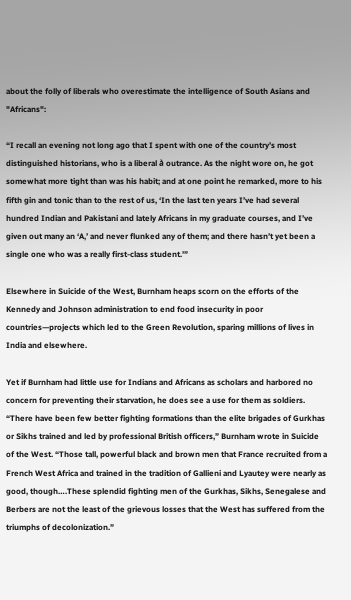about the folly of liberals who overestimate the intelligence of South Asians and "Africans":

“I recall an evening not long ago that I spent with one of the country’s most distinguished historians, who is a liberal à outrance. As the night wore on, he got somewhat more tight than was his habit; and at one point he remarked, more to his fifth gin and tonic than to the rest of us, ‘In the last ten years I’ve had several hundred Indian and Pakistani and lately Africans in my graduate courses, and I’ve given out many an ‘A,’ and never flunked any of them; and there hasn’t yet been a single one who was a really first-class student.’”

Elsewhere in Suicide of the West, Burnham heaps scorn on the efforts of the Kennedy and Johnson administration to end food insecurity in poor countries—projects which led to the Green Revolution, sparing millions of lives in India and elsewhere.

Yet if Burnham had little use for Indians and Africans as scholars and harbored no concern for preventing their starvation, he does see a use for them as soldiers. “There have been few better fighting formations than the elite brigades of Gurkhas or Sikhs trained and led by professional British officers,” Burnham wrote in Suicide of the West. “Those tall, powerful black and brown men that France recruited from a French West Africa and trained in the tradition of Gallieni and Lyautey were nearly as good, though….These splendid fighting men of the Gurkhas, Sikhs, Senegalese and Berbers are not the least of the grievous losses that the West has suffered from the triumphs of decolonization.”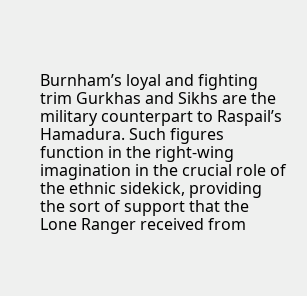Burnham’s loyal and fighting trim Gurkhas and Sikhs are the military counterpart to Raspail’s Hamadura. Such figures function in the right-wing imagination in the crucial role of the ethnic sidekick, providing the sort of support that the Lone Ranger received from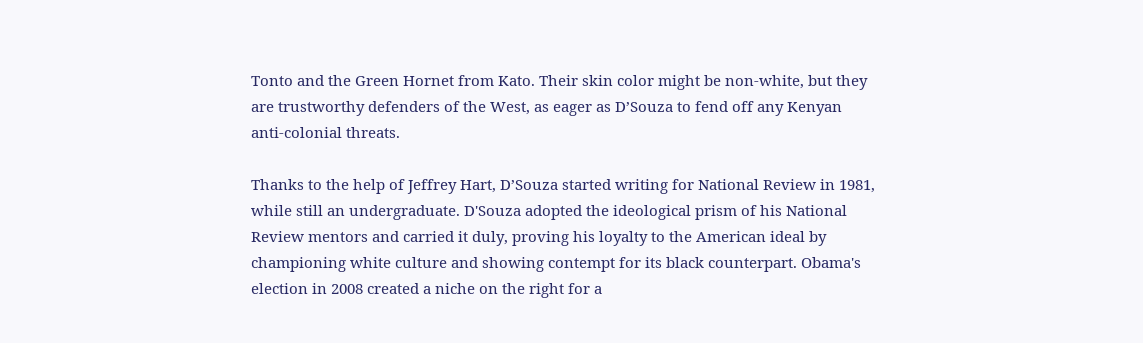Tonto and the Green Hornet from Kato. Their skin color might be non-white, but they are trustworthy defenders of the West, as eager as D’Souza to fend off any Kenyan anti-colonial threats.

Thanks to the help of Jeffrey Hart, D’Souza started writing for National Review in 1981, while still an undergraduate. D'Souza adopted the ideological prism of his National Review mentors and carried it duly, proving his loyalty to the American ideal by championing white culture and showing contempt for its black counterpart. Obama's election in 2008 created a niche on the right for a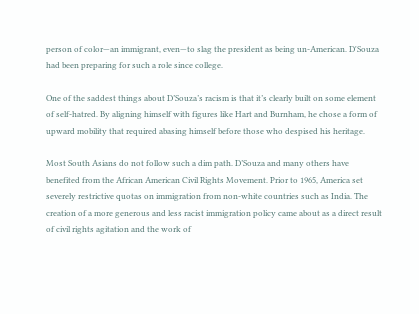person of color—an immigrant, even—to slag the president as being un-American. D'Souza had been preparing for such a role since college.

One of the saddest things about D’Souza’s racism is that it’s clearly built on some element of self-hatred. By aligning himself with figures like Hart and Burnham, he chose a form of upward mobility that required abasing himself before those who despised his heritage.

Most South Asians do not follow such a dim path. D’Souza and many others have benefited from the African American Civil Rights Movement. Prior to 1965, America set severely restrictive quotas on immigration from non-white countries such as India. The creation of a more generous and less racist immigration policy came about as a direct result of civil rights agitation and the work of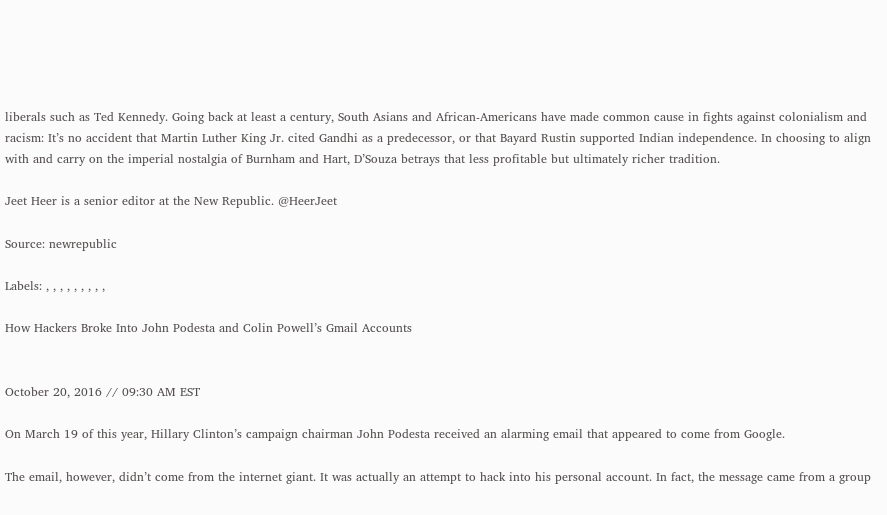liberals such as Ted Kennedy. Going back at least a century, South Asians and African-Americans have made common cause in fights against colonialism and racism: It’s no accident that Martin Luther King Jr. cited Gandhi as a predecessor, or that Bayard Rustin supported Indian independence. In choosing to align with and carry on the imperial nostalgia of Burnham and Hart, D’Souza betrays that less profitable but ultimately richer tradition.

Jeet Heer is a senior editor at the New Republic. @HeerJeet

Source: newrepublic

Labels: , , , , , , , , ,

How Hackers Broke Into John Podesta and Colin Powell’s Gmail Accounts


October 20, 2016 // 09:30 AM EST

On March 19 of this year, Hillary Clinton’s campaign chairman John Podesta received an alarming email that appeared to come from Google.

The email, however, didn’t come from the internet giant. It was actually an attempt to hack into his personal account. In fact, the message came from a group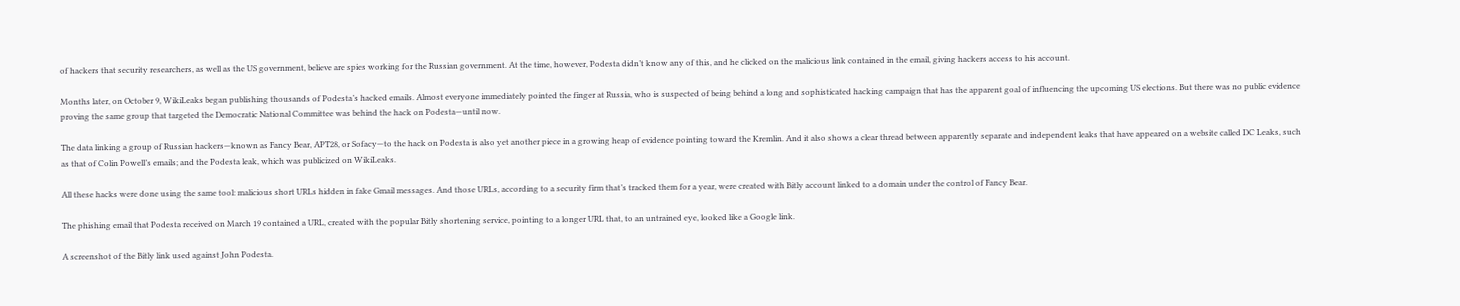of hackers that security researchers, as well as the US government, believe are spies working for the Russian government. At the time, however, Podesta didn’t know any of this, and he clicked on the malicious link contained in the email, giving hackers access to his account.

Months later, on October 9, WikiLeaks began publishing thousands of Podesta’s hacked emails. Almost everyone immediately pointed the finger at Russia, who is suspected of being behind a long and sophisticated hacking campaign that has the apparent goal of influencing the upcoming US elections. But there was no public evidence proving the same group that targeted the Democratic National Committee was behind the hack on Podesta—until now.

The data linking a group of Russian hackers—known as Fancy Bear, APT28, or Sofacy—to the hack on Podesta is also yet another piece in a growing heap of evidence pointing toward the Kremlin. And it also shows a clear thread between apparently separate and independent leaks that have appeared on a website called DC Leaks, such as that of Colin Powell’s emails; and the Podesta leak, which was publicized on WikiLeaks.

All these hacks were done using the same tool: malicious short URLs hidden in fake Gmail messages. And those URLs, according to a security firm that’s tracked them for a year, were created with Bitly account linked to a domain under the control of Fancy Bear.

The phishing email that Podesta received on March 19 contained a URL, created with the popular Bitly shortening service, pointing to a longer URL that, to an untrained eye, looked like a Google link.

A screenshot of the Bitly link used against John Podesta.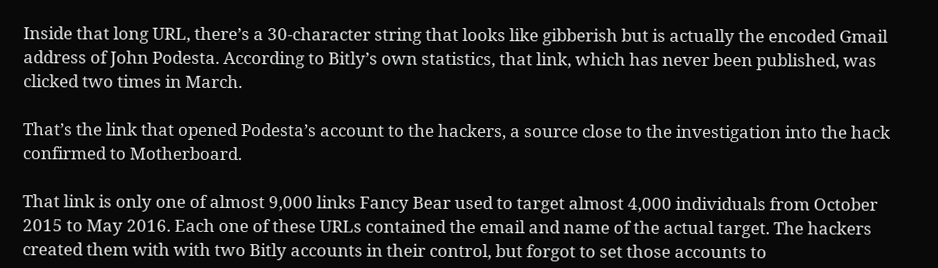Inside that long URL, there’s a 30-character string that looks like gibberish but is actually the encoded Gmail address of John Podesta. According to Bitly’s own statistics, that link, which has never been published, was clicked two times in March.

That’s the link that opened Podesta’s account to the hackers, a source close to the investigation into the hack confirmed to Motherboard.

That link is only one of almost 9,000 links Fancy Bear used to target almost 4,000 individuals from October 2015 to May 2016. Each one of these URLs contained the email and name of the actual target. The hackers created them with with two Bitly accounts in their control, but forgot to set those accounts to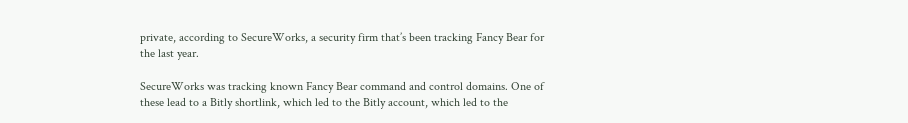private, according to SecureWorks, a security firm that’s been tracking Fancy Bear for the last year.

SecureWorks was tracking known Fancy Bear command and control domains. One of these lead to a Bitly shortlink, which led to the Bitly account, which led to the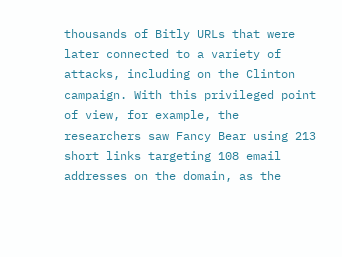thousands of Bitly URLs that were later connected to a variety of attacks, including on the Clinton campaign. With this privileged point of view, for example, the researchers saw Fancy Bear using 213 short links targeting 108 email addresses on the domain, as the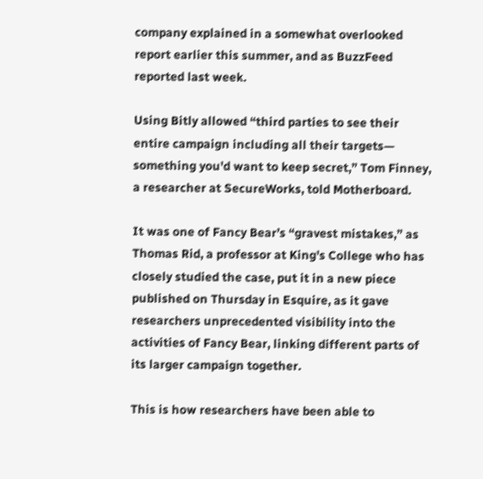company explained in a somewhat overlooked report earlier this summer, and as BuzzFeed reported last week.

Using Bitly allowed “third parties to see their entire campaign including all their targets— something you'd want to keep secret,” Tom Finney, a researcher at SecureWorks, told Motherboard.

It was one of Fancy Bear’s “gravest mistakes,” as Thomas Rid, a professor at King's College who has closely studied the case, put it in a new piece published on Thursday in Esquire, as it gave researchers unprecedented visibility into the activities of Fancy Bear, linking different parts of its larger campaign together.

This is how researchers have been able to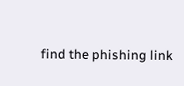find the phishing link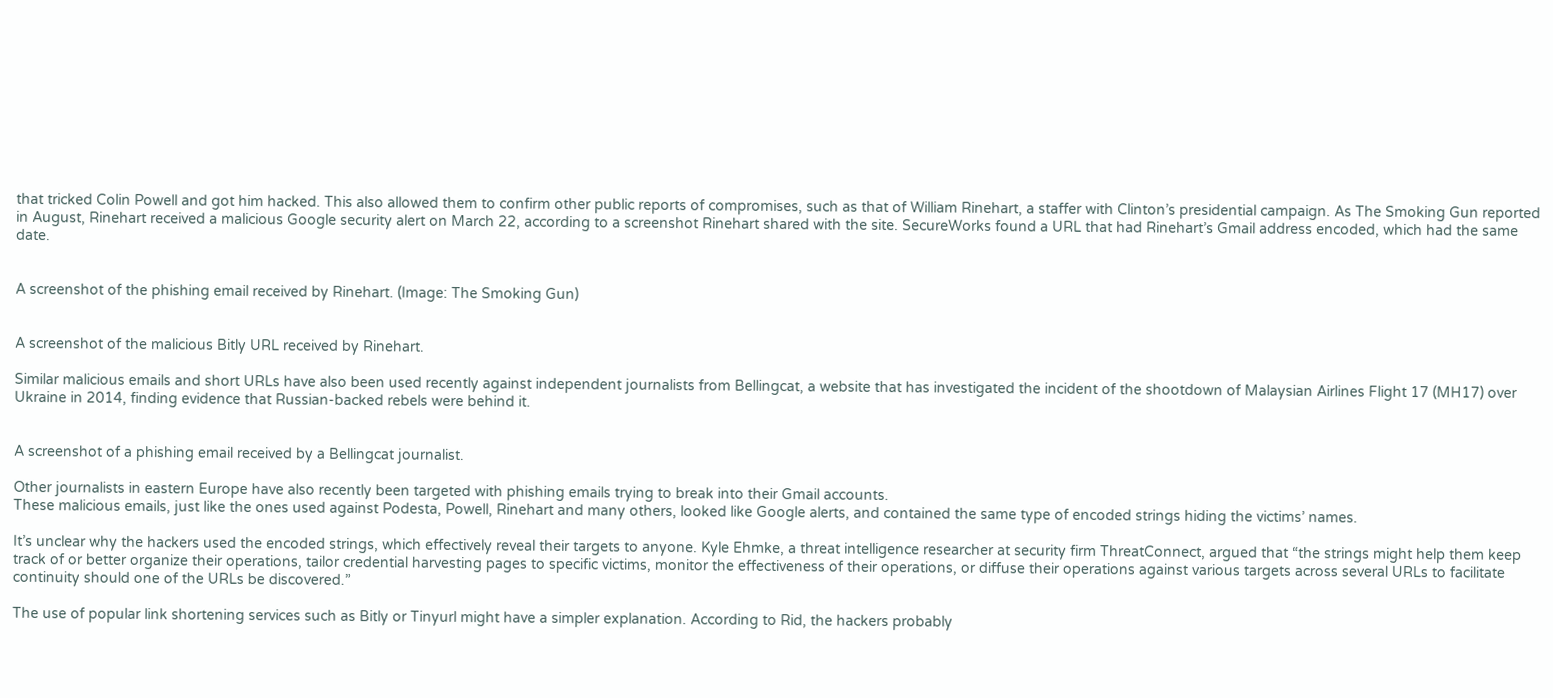that tricked Colin Powell and got him hacked. This also allowed them to confirm other public reports of compromises, such as that of William Rinehart, a staffer with Clinton’s presidential campaign. As The Smoking Gun reported in August, Rinehart received a malicious Google security alert on March 22, according to a screenshot Rinehart shared with the site. SecureWorks found a URL that had Rinehart’s Gmail address encoded, which had the same date.


A screenshot of the phishing email received by Rinehart. (Image: The Smoking Gun)


A screenshot of the malicious Bitly URL received by Rinehart.

Similar malicious emails and short URLs have also been used recently against independent journalists from Bellingcat, a website that has investigated the incident of the shootdown of Malaysian Airlines Flight 17 (MH17) over Ukraine in 2014, finding evidence that Russian-backed rebels were behind it.


A screenshot of a phishing email received by a Bellingcat journalist.

Other journalists in eastern Europe have also recently been targeted with phishing emails trying to break into their Gmail accounts.
These malicious emails, just like the ones used against Podesta, Powell, Rinehart and many others, looked like Google alerts, and contained the same type of encoded strings hiding the victims’ names.

It’s unclear why the hackers used the encoded strings, which effectively reveal their targets to anyone. Kyle Ehmke, a threat intelligence researcher at security firm ThreatConnect, argued that “the strings might help them keep track of or better organize their operations, tailor credential harvesting pages to specific victims, monitor the effectiveness of their operations, or diffuse their operations against various targets across several URLs to facilitate continuity should one of the URLs be discovered.”

The use of popular link shortening services such as Bitly or Tinyurl might have a simpler explanation. According to Rid, the hackers probably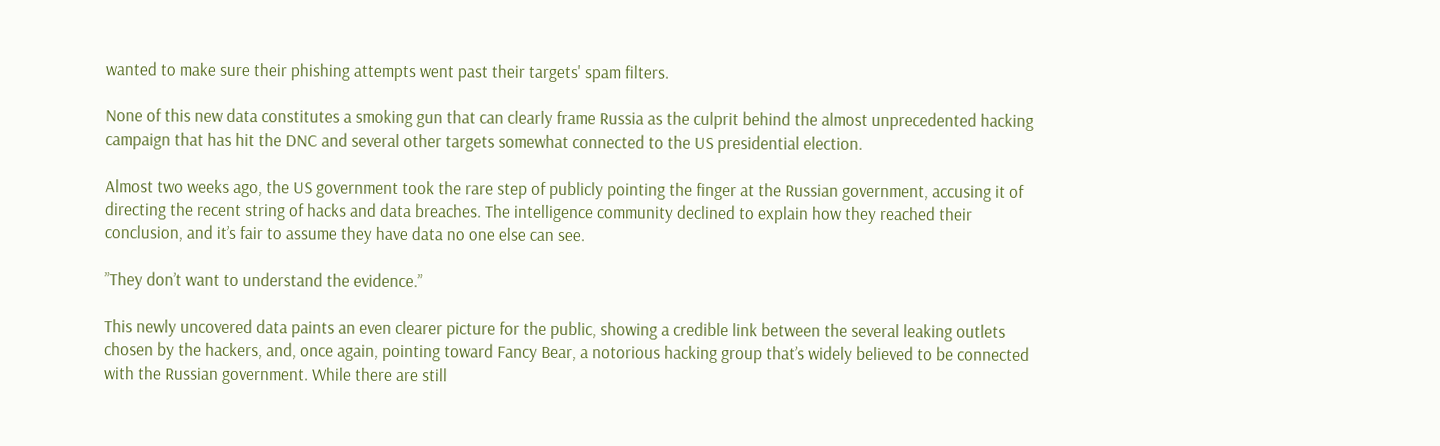wanted to make sure their phishing attempts went past their targets' spam filters.

None of this new data constitutes a smoking gun that can clearly frame Russia as the culprit behind the almost unprecedented hacking campaign that has hit the DNC and several other targets somewhat connected to the US presidential election.

Almost two weeks ago, the US government took the rare step of publicly pointing the finger at the Russian government, accusing it of directing the recent string of hacks and data breaches. The intelligence community declined to explain how they reached their conclusion, and it’s fair to assume they have data no one else can see.

”They don’t want to understand the evidence.”

This newly uncovered data paints an even clearer picture for the public, showing a credible link between the several leaking outlets chosen by the hackers, and, once again, pointing toward Fancy Bear, a notorious hacking group that’s widely believed to be connected with the Russian government. While there are still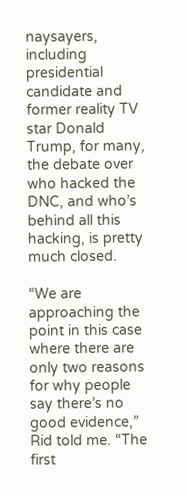naysayers, including presidential candidate and former reality TV star Donald Trump, for many, the debate over who hacked the DNC, and who’s behind all this hacking, is pretty much closed.

“We are approaching the point in this case where there are only two reasons for why people say there’s no good evidence,” Rid told me. “The first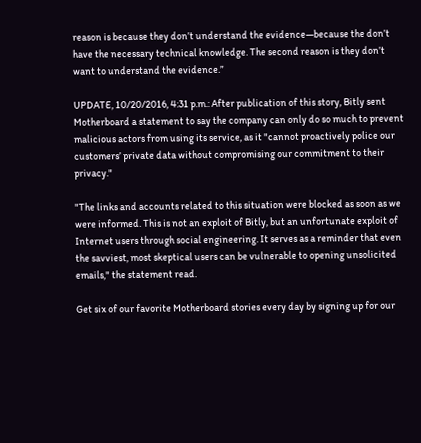reason is because they don’t understand the evidence—because the don’t have the necessary technical knowledge. The second reason is they don’t want to understand the evidence.”

UPDATE, 10/20/2016, 4:31 p.m.: After publication of this story, Bitly sent Motherboard a statement to say the company can only do so much to prevent malicious actors from using its service, as it "cannot proactively police our customers’ private data without compromising our commitment to their privacy."

"The links and accounts related to this situation were blocked as soon as we were informed. This is not an exploit of Bitly, but an unfortunate exploit of Internet users through social engineering. It serves as a reminder that even the savviest, most skeptical users can be vulnerable to opening unsolicited emails," the statement read.

Get six of our favorite Motherboard stories every day by signing up for our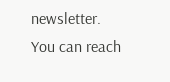newsletter.
You can reach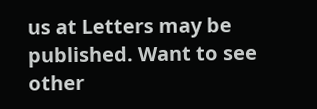us at Letters may be published. Want to see other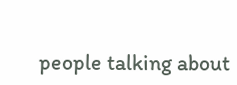people talking about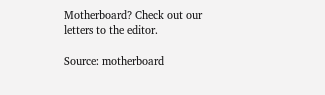Motherboard? Check out our letters to the editor.

Source: motherboard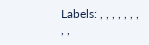Labels: , , , , , , , , ,